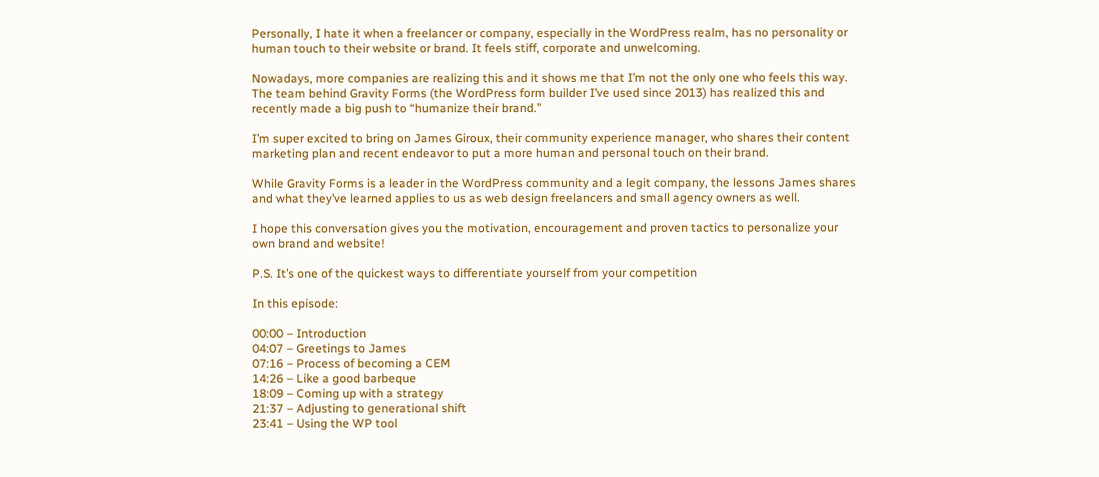Personally, I hate it when a freelancer or company, especially in the WordPress realm, has no personality or human touch to their website or brand. It feels stiff, corporate and unwelcoming.

Nowadays, more companies are realizing this and it shows me that I’m not the only one who feels this way. The team behind Gravity Forms (the WordPress form builder I’ve used since 2013) has realized this and recently made a big push to “humanize their brand.”

I’m super excited to bring on James Giroux, their community experience manager, who shares their content marketing plan and recent endeavor to put a more human and personal touch on their brand.

While Gravity Forms is a leader in the WordPress community and a legit company, the lessons James shares and what they’ve learned applies to us as web design freelancers and small agency owners as well.

I hope this conversation gives you the motivation, encouragement and proven tactics to personalize your own brand and website!

P.S. It’s one of the quickest ways to differentiate yourself from your competition

In this episode:

00:00 – Introduction
04:07 – Greetings to James
07:16 – Process of becoming a CEM
14:26 – Like a good barbeque
18:09 – Coming up with a strategy
21:37 – Adjusting to generational shift
23:41 – Using the WP tool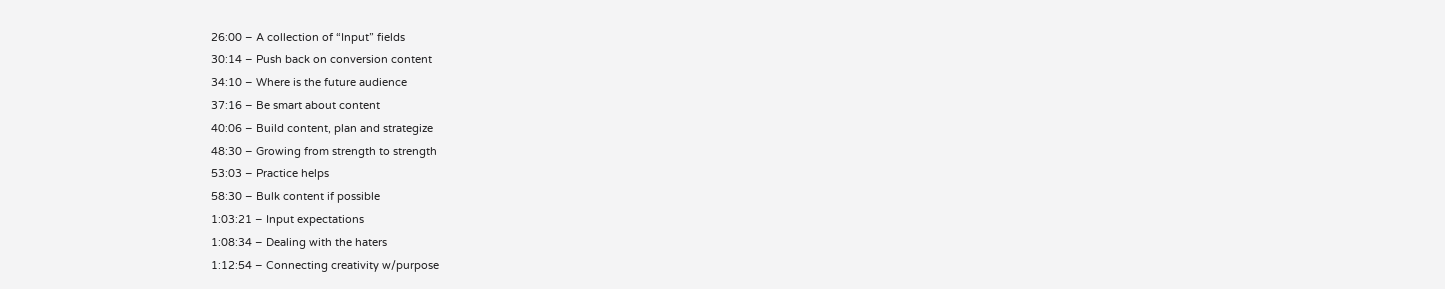26:00 – A collection of “Input” fields
30:14 – Push back on conversion content
34:10 – Where is the future audience
37:16 – Be smart about content
40:06 – Build content, plan and strategize
48:30 – Growing from strength to strength
53:03 – Practice helps
58:30 – Bulk content if possible
1:03:21 – Input expectations
1:08:34 – Dealing with the haters
1:12:54 – Connecting creativity w/purpose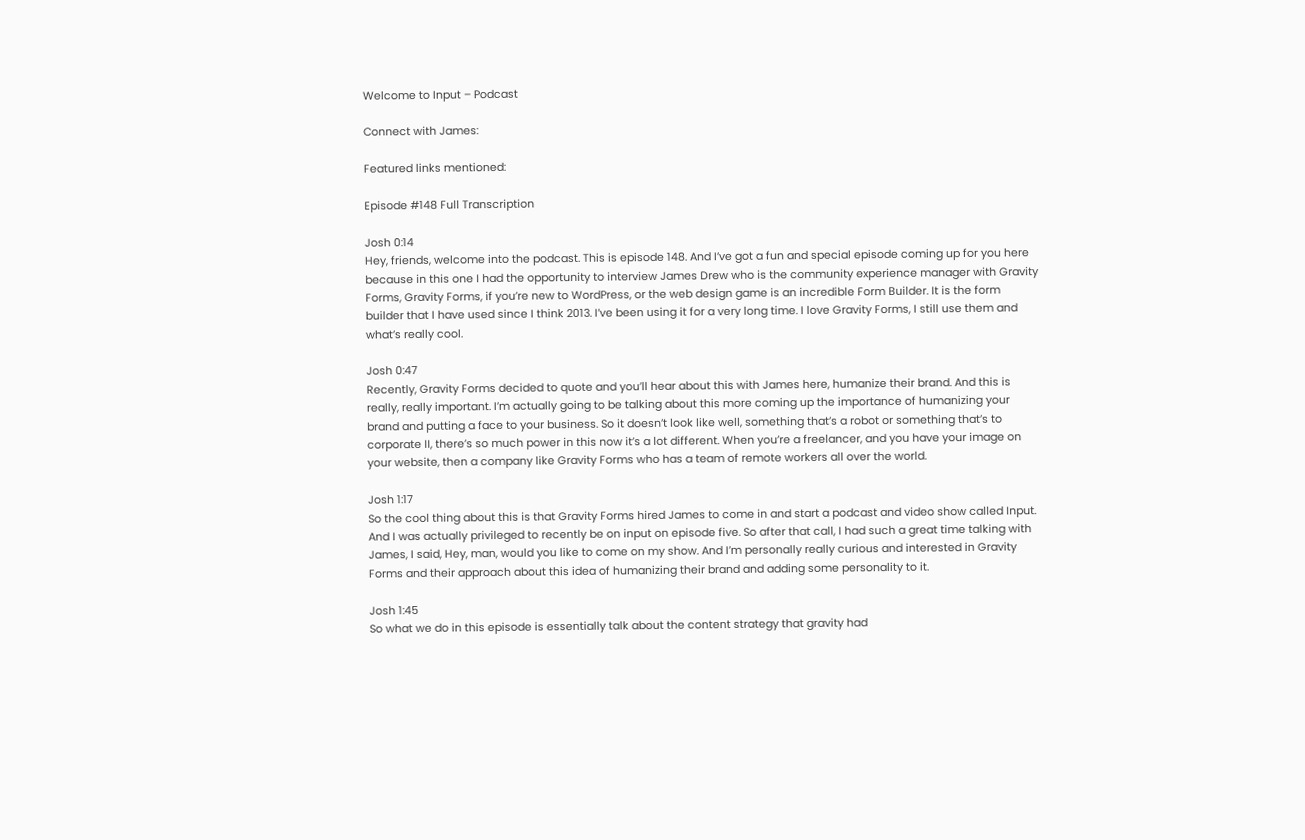Welcome to Input – Podcast

Connect with James:

Featured links mentioned:

Episode #148 Full Transcription

Josh 0:14
Hey, friends, welcome into the podcast. This is episode 148. And I’ve got a fun and special episode coming up for you here because in this one I had the opportunity to interview James Drew who is the community experience manager with Gravity Forms, Gravity Forms, if you’re new to WordPress, or the web design game is an incredible Form Builder. It is the form builder that I have used since I think 2013. I’ve been using it for a very long time. I love Gravity Forms, I still use them and what’s really cool.

Josh 0:47
Recently, Gravity Forms decided to quote and you’ll hear about this with James here, humanize their brand. And this is really, really important. I’m actually going to be talking about this more coming up the importance of humanizing your brand and putting a face to your business. So it doesn’t look like well, something that’s a robot or something that’s to corporate II, there’s so much power in this now it’s a lot different. When you’re a freelancer, and you have your image on your website, then a company like Gravity Forms who has a team of remote workers all over the world.

Josh 1:17
So the cool thing about this is that Gravity Forms hired James to come in and start a podcast and video show called Input. And I was actually privileged to recently be on input on episode five. So after that call, I had such a great time talking with James, I said, Hey, man, would you like to come on my show. And I’m personally really curious and interested in Gravity Forms and their approach about this idea of humanizing their brand and adding some personality to it.

Josh 1:45
So what we do in this episode is essentially talk about the content strategy that gravity had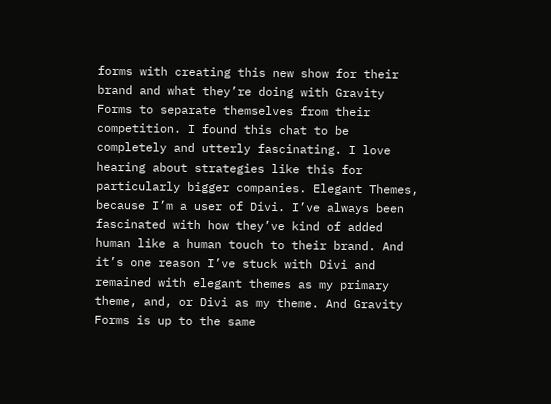forms with creating this new show for their brand and what they’re doing with Gravity Forms to separate themselves from their competition. I found this chat to be completely and utterly fascinating. I love hearing about strategies like this for particularly bigger companies. Elegant Themes, because I’m a user of Divi. I’ve always been fascinated with how they’ve kind of added human like a human touch to their brand. And it’s one reason I’ve stuck with Divi and remained with elegant themes as my primary theme, and, or Divi as my theme. And Gravity Forms is up to the same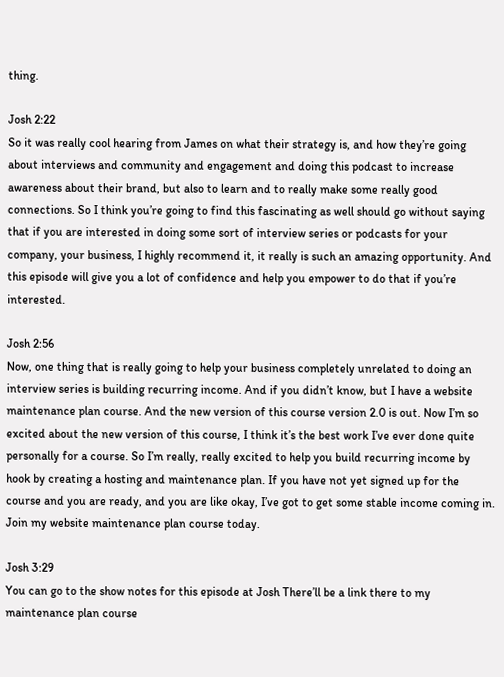thing.

Josh 2:22
So it was really cool hearing from James on what their strategy is, and how they’re going about interviews and community and engagement and doing this podcast to increase awareness about their brand, but also to learn and to really make some really good connections. So I think you’re going to find this fascinating as well should go without saying that if you are interested in doing some sort of interview series or podcasts for your company, your business, I highly recommend it, it really is such an amazing opportunity. And this episode will give you a lot of confidence and help you empower to do that if you’re interested.

Josh 2:56
Now, one thing that is really going to help your business completely unrelated to doing an interview series is building recurring income. And if you didn’t know, but I have a website maintenance plan course. And the new version of this course version 2.0 is out. Now I’m so excited about the new version of this course, I think it’s the best work I’ve ever done quite personally for a course. So I’m really, really excited to help you build recurring income by hook by creating a hosting and maintenance plan. If you have not yet signed up for the course and you are ready, and you are like okay, I’ve got to get some stable income coming in. Join my website maintenance plan course today.

Josh 3:29
You can go to the show notes for this episode at Josh There’ll be a link there to my maintenance plan course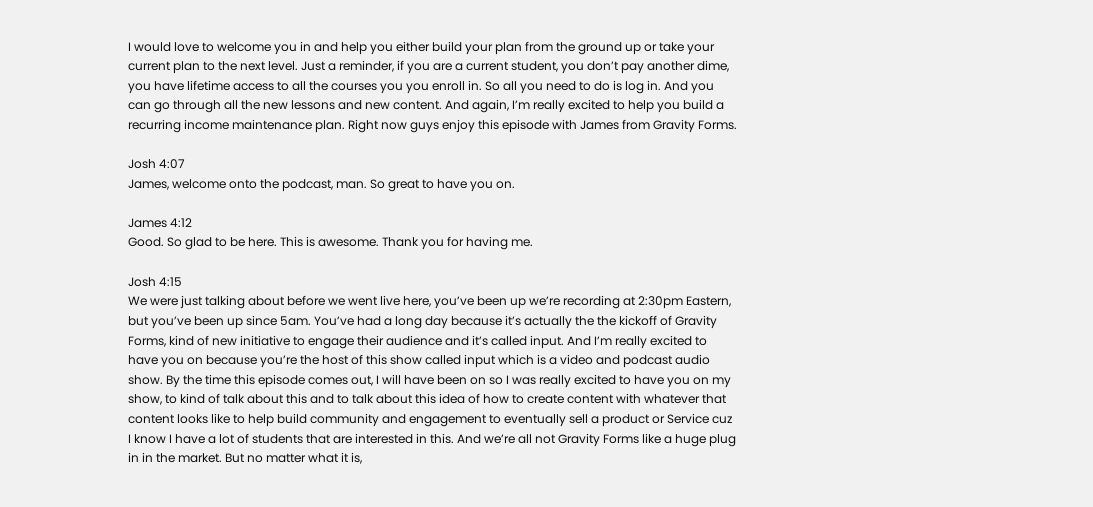I would love to welcome you in and help you either build your plan from the ground up or take your current plan to the next level. Just a reminder, if you are a current student, you don’t pay another dime, you have lifetime access to all the courses you you enroll in. So all you need to do is log in. And you can go through all the new lessons and new content. And again, I’m really excited to help you build a recurring income maintenance plan. Right now guys enjoy this episode with James from Gravity Forms.

Josh 4:07
James, welcome onto the podcast, man. So great to have you on.

James 4:12
Good. So glad to be here. This is awesome. Thank you for having me.

Josh 4:15
We were just talking about before we went live here, you’ve been up we’re recording at 2:30pm Eastern, but you’ve been up since 5am. You’ve had a long day because it’s actually the the kickoff of Gravity Forms, kind of new initiative to engage their audience and it’s called input. And I’m really excited to have you on because you’re the host of this show called input which is a video and podcast audio show. By the time this episode comes out, I will have been on so I was really excited to have you on my show, to kind of talk about this and to talk about this idea of how to create content with whatever that content looks like to help build community and engagement to eventually sell a product or Service cuz I know I have a lot of students that are interested in this. And we’re all not Gravity Forms like a huge plug in in the market. But no matter what it is,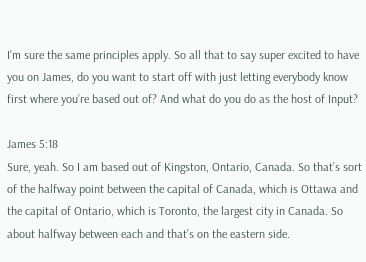I’m sure the same principles apply. So all that to say super excited to have you on James, do you want to start off with just letting everybody know first where you’re based out of? And what do you do as the host of Input?

James 5:18
Sure, yeah. So I am based out of Kingston, Ontario, Canada. So that’s sort of the halfway point between the capital of Canada, which is Ottawa and the capital of Ontario, which is Toronto, the largest city in Canada. So about halfway between each and that’s on the eastern side.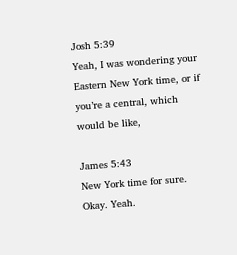Josh 5:39
Yeah, I was wondering your Eastern New York time, or if you’re a central, which would be like,

James 5:43
New York time for sure. Okay. Yeah.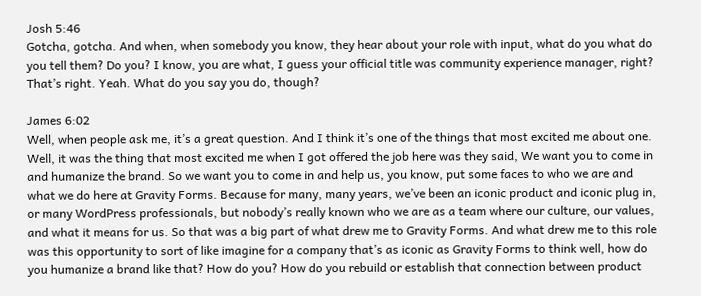Josh 5:46
Gotcha, gotcha. And when, when somebody you know, they hear about your role with input, what do you what do you tell them? Do you? I know, you are what, I guess your official title was community experience manager, right? That’s right. Yeah. What do you say you do, though?

James 6:02
Well, when people ask me, it’s a great question. And I think it’s one of the things that most excited me about one. Well, it was the thing that most excited me when I got offered the job here was they said, We want you to come in and humanize the brand. So we want you to come in and help us, you know, put some faces to who we are and what we do here at Gravity Forms. Because for many, many years, we’ve been an iconic product and iconic plug in, or many WordPress professionals, but nobody’s really known who we are as a team where our culture, our values, and what it means for us. So that was a big part of what drew me to Gravity Forms. And what drew me to this role was this opportunity to sort of like imagine for a company that’s as iconic as Gravity Forms to think well, how do you humanize a brand like that? How do you? How do you rebuild or establish that connection between product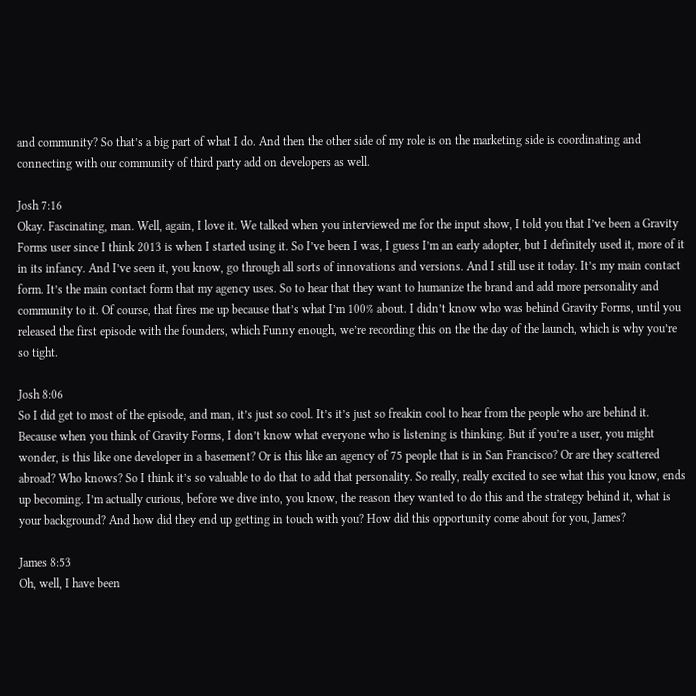and community? So that’s a big part of what I do. And then the other side of my role is on the marketing side is coordinating and connecting with our community of third party add on developers as well.

Josh 7:16
Okay. Fascinating, man. Well, again, I love it. We talked when you interviewed me for the input show, I told you that I’ve been a Gravity Forms user since I think 2013 is when I started using it. So I’ve been I was, I guess I’m an early adopter, but I definitely used it, more of it in its infancy. And I’ve seen it, you know, go through all sorts of innovations and versions. And I still use it today. It’s my main contact form. It’s the main contact form that my agency uses. So to hear that they want to humanize the brand and add more personality and community to it. Of course, that fires me up because that’s what I’m 100% about. I didn’t know who was behind Gravity Forms, until you released the first episode with the founders, which Funny enough, we’re recording this on the the day of the launch, which is why you’re so tight.

Josh 8:06
So I did get to most of the episode, and man, it’s just so cool. It’s it’s just so freakin cool to hear from the people who are behind it. Because when you think of Gravity Forms, I don’t know what everyone who is listening is thinking. But if you’re a user, you might wonder, is this like one developer in a basement? Or is this like an agency of 75 people that is in San Francisco? Or are they scattered abroad? Who knows? So I think it’s so valuable to do that to add that personality. So really, really excited to see what this you know, ends up becoming. I’m actually curious, before we dive into, you know, the reason they wanted to do this and the strategy behind it, what is your background? And how did they end up getting in touch with you? How did this opportunity come about for you, James?

James 8:53
Oh, well, I have been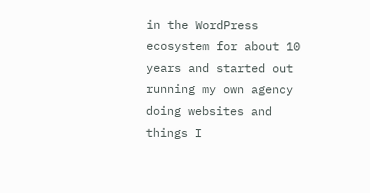in the WordPress ecosystem for about 10 years and started out running my own agency doing websites and things I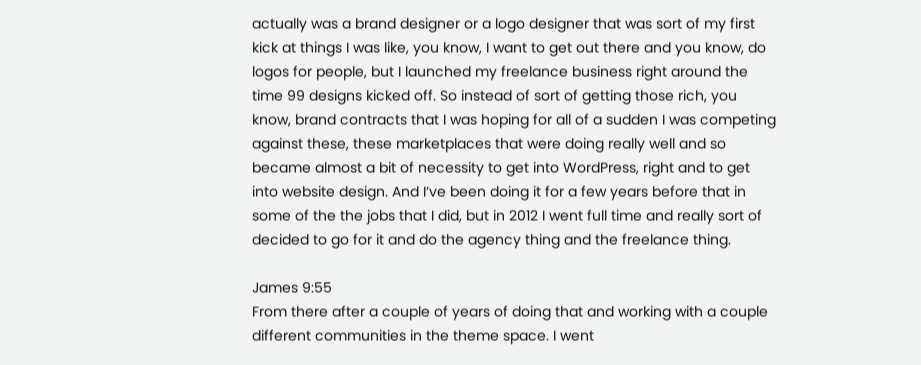actually was a brand designer or a logo designer that was sort of my first kick at things I was like, you know, I want to get out there and you know, do logos for people, but I launched my freelance business right around the time 99 designs kicked off. So instead of sort of getting those rich, you know, brand contracts that I was hoping for all of a sudden I was competing against these, these marketplaces that were doing really well and so became almost a bit of necessity to get into WordPress, right and to get into website design. And I’ve been doing it for a few years before that in some of the the jobs that I did, but in 2012 I went full time and really sort of decided to go for it and do the agency thing and the freelance thing.

James 9:55
From there after a couple of years of doing that and working with a couple different communities in the theme space. I went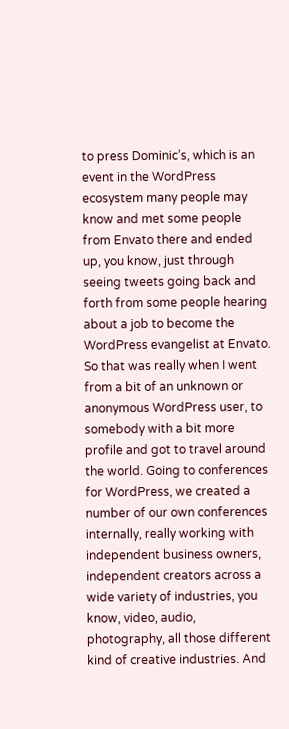to press Dominic’s, which is an event in the WordPress ecosystem many people may know and met some people from Envato there and ended up, you know, just through seeing tweets going back and forth from some people hearing about a job to become the WordPress evangelist at Envato. So that was really when I went from a bit of an unknown or anonymous WordPress user, to somebody with a bit more profile and got to travel around the world. Going to conferences for WordPress, we created a number of our own conferences internally, really working with independent business owners, independent creators across a wide variety of industries, you know, video, audio, photography, all those different kind of creative industries. And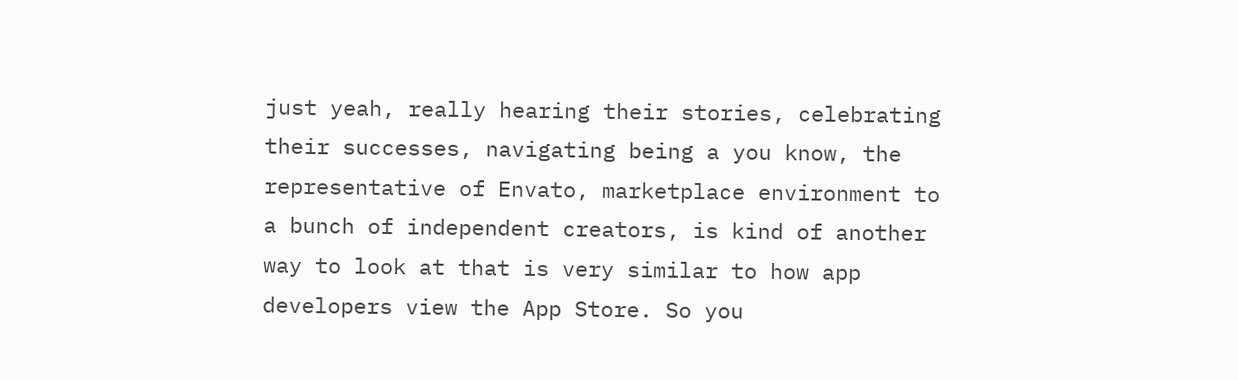just yeah, really hearing their stories, celebrating their successes, navigating being a you know, the representative of Envato, marketplace environment to a bunch of independent creators, is kind of another way to look at that is very similar to how app developers view the App Store. So you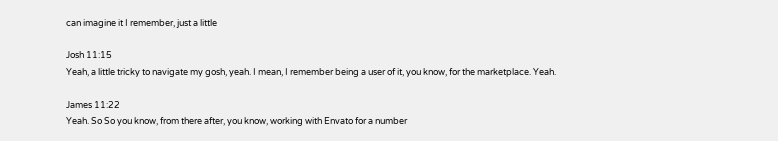can imagine it I remember, just a little

Josh 11:15
Yeah, a little tricky to navigate my gosh, yeah. I mean, I remember being a user of it, you know, for the marketplace. Yeah.

James 11:22
Yeah. So So you know, from there after, you know, working with Envato for a number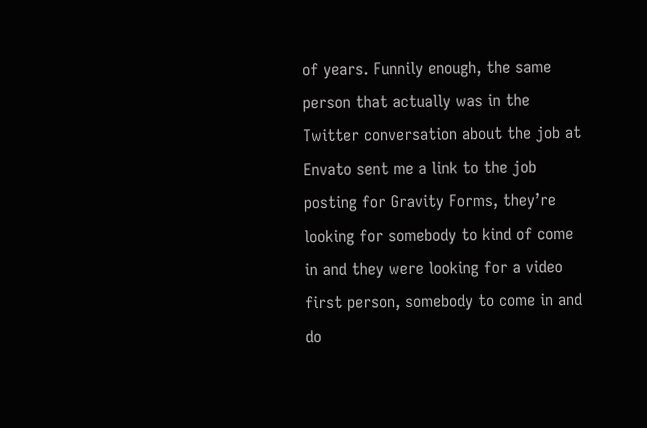of years. Funnily enough, the same person that actually was in the Twitter conversation about the job at Envato sent me a link to the job posting for Gravity Forms, they’re looking for somebody to kind of come in and they were looking for a video first person, somebody to come in and do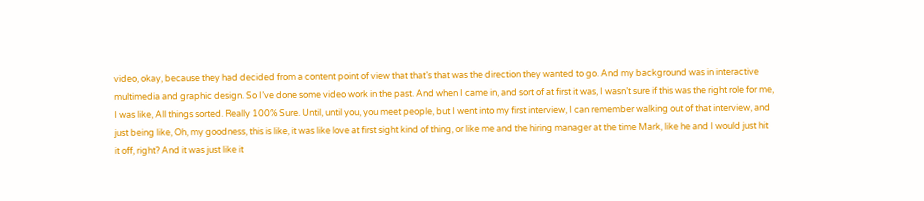video, okay, because they had decided from a content point of view that that’s that was the direction they wanted to go. And my background was in interactive multimedia and graphic design. So I’ve done some video work in the past. And when I came in, and sort of at first it was, I wasn’t sure if this was the right role for me, I was like, All things sorted. Really 100% Sure. Until, until you, you meet people, but I went into my first interview, I can remember walking out of that interview, and just being like, Oh, my goodness, this is like, it was like love at first sight kind of thing, or like me and the hiring manager at the time Mark, like he and I would just hit it off, right? And it was just like it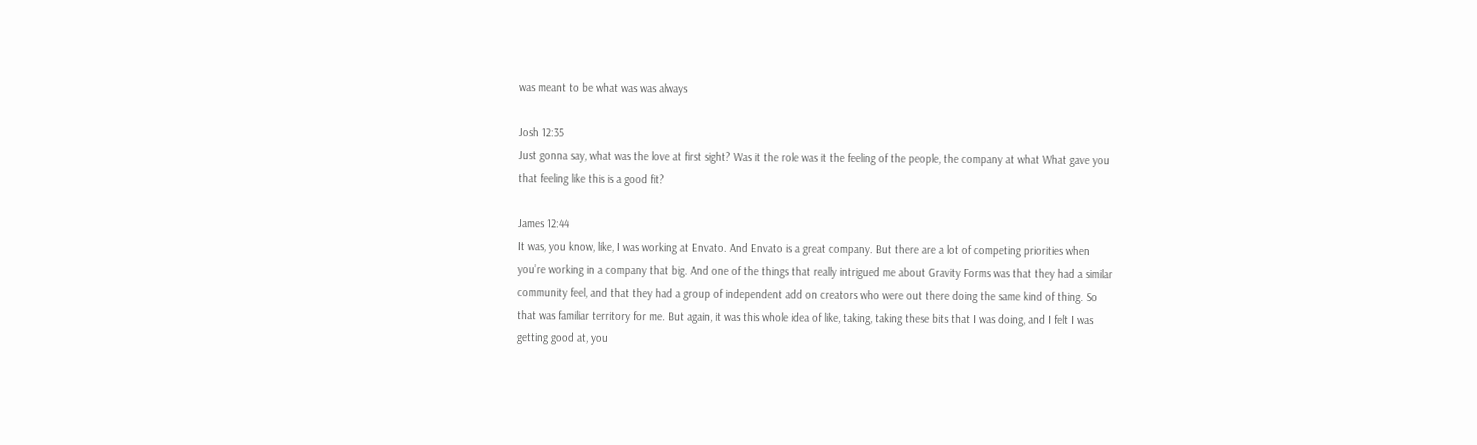was meant to be what was was always

Josh 12:35
Just gonna say, what was the love at first sight? Was it the role was it the feeling of the people, the company at what What gave you that feeling like this is a good fit?

James 12:44
It was, you know, like, I was working at Envato. And Envato is a great company. But there are a lot of competing priorities when you’re working in a company that big. And one of the things that really intrigued me about Gravity Forms was that they had a similar community feel, and that they had a group of independent add on creators who were out there doing the same kind of thing. So that was familiar territory for me. But again, it was this whole idea of like, taking, taking these bits that I was doing, and I felt I was getting good at, you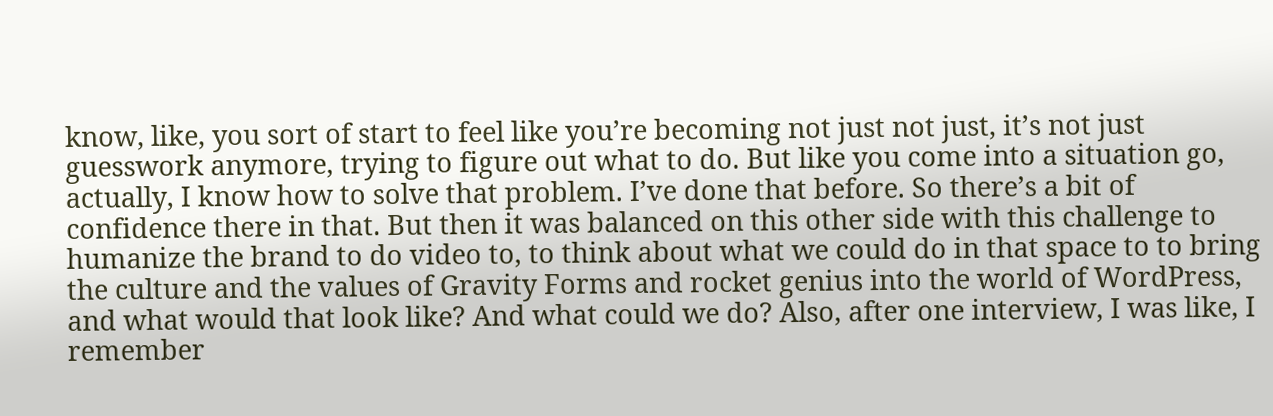know, like, you sort of start to feel like you’re becoming not just not just, it’s not just guesswork anymore, trying to figure out what to do. But like you come into a situation go, actually, I know how to solve that problem. I’ve done that before. So there’s a bit of confidence there in that. But then it was balanced on this other side with this challenge to humanize the brand to do video to, to think about what we could do in that space to to bring the culture and the values of Gravity Forms and rocket genius into the world of WordPress, and what would that look like? And what could we do? Also, after one interview, I was like, I remember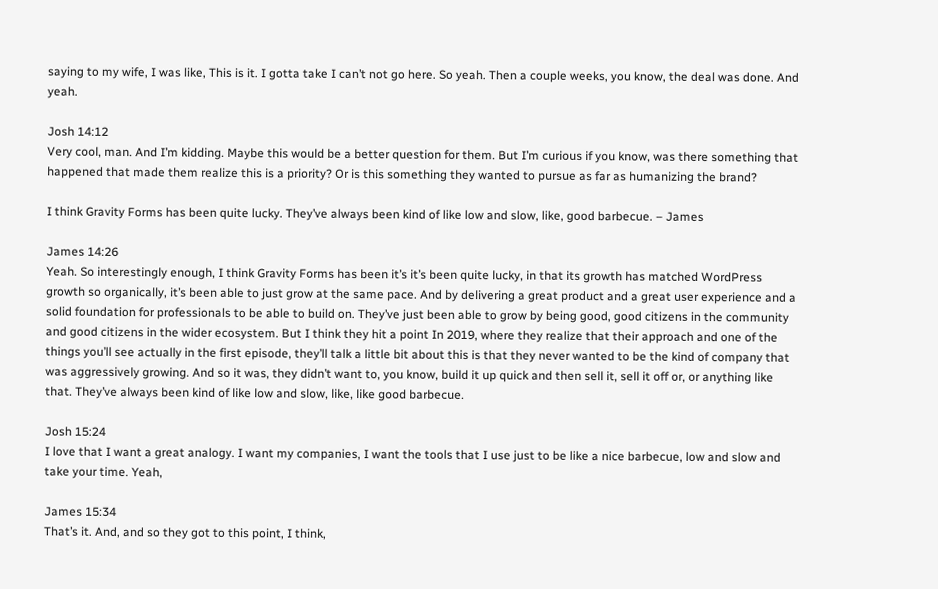saying to my wife, I was like, This is it. I gotta take I can’t not go here. So yeah. Then a couple weeks, you know, the deal was done. And yeah.

Josh 14:12
Very cool, man. And I’m kidding. Maybe this would be a better question for them. But I’m curious if you know, was there something that happened that made them realize this is a priority? Or is this something they wanted to pursue as far as humanizing the brand?

I think Gravity Forms has been quite lucky. They’ve always been kind of like low and slow, like, good barbecue. – James

James 14:26
Yeah. So interestingly enough, I think Gravity Forms has been it’s it’s been quite lucky, in that its growth has matched WordPress growth so organically, it’s been able to just grow at the same pace. And by delivering a great product and a great user experience and a solid foundation for professionals to be able to build on. They’ve just been able to grow by being good, good citizens in the community and good citizens in the wider ecosystem. But I think they hit a point In 2019, where they realize that their approach and one of the things you’ll see actually in the first episode, they’ll talk a little bit about this is that they never wanted to be the kind of company that was aggressively growing. And so it was, they didn’t want to, you know, build it up quick and then sell it, sell it off or, or anything like that. They’ve always been kind of like low and slow, like, like good barbecue.

Josh 15:24
I love that I want a great analogy. I want my companies, I want the tools that I use just to be like a nice barbecue, low and slow and take your time. Yeah,

James 15:34
That’s it. And, and so they got to this point, I think,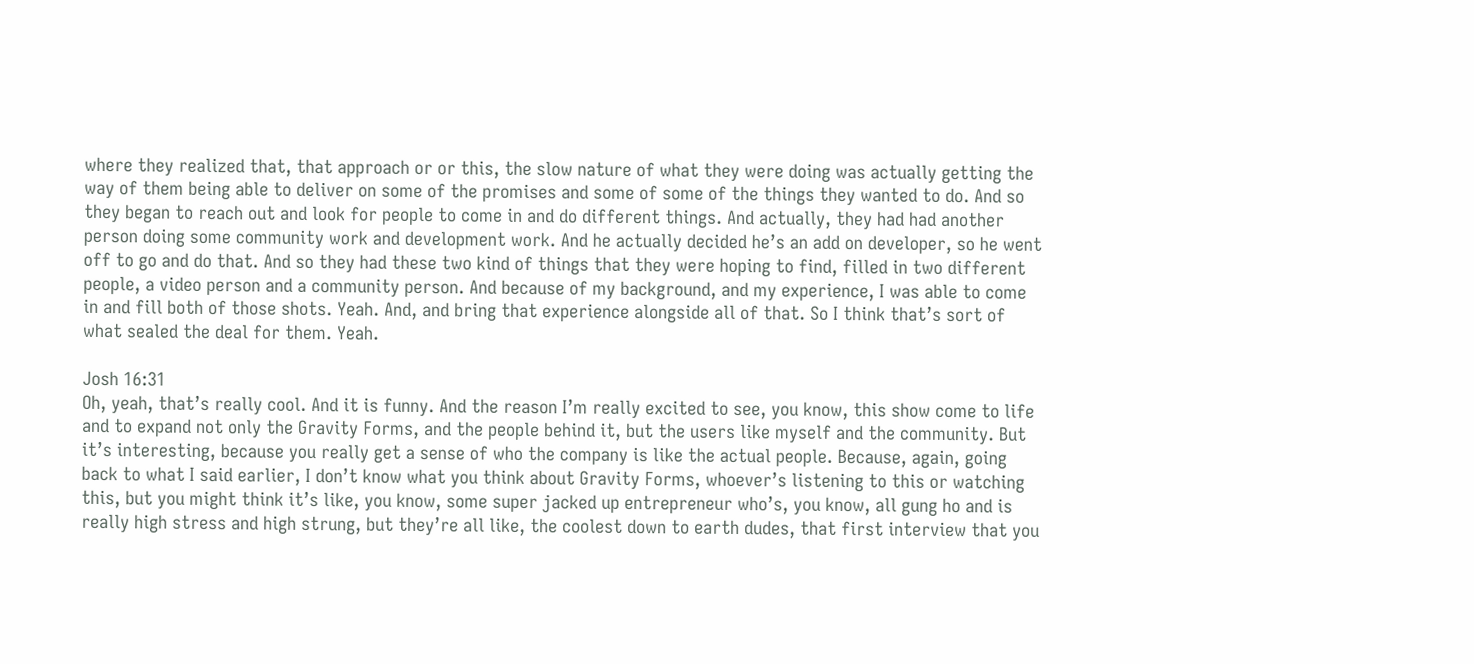where they realized that, that approach or or this, the slow nature of what they were doing was actually getting the way of them being able to deliver on some of the promises and some of some of the things they wanted to do. And so they began to reach out and look for people to come in and do different things. And actually, they had had another person doing some community work and development work. And he actually decided he’s an add on developer, so he went off to go and do that. And so they had these two kind of things that they were hoping to find, filled in two different people, a video person and a community person. And because of my background, and my experience, I was able to come in and fill both of those shots. Yeah. And, and bring that experience alongside all of that. So I think that’s sort of what sealed the deal for them. Yeah.

Josh 16:31
Oh, yeah, that’s really cool. And it is funny. And the reason I’m really excited to see, you know, this show come to life and to expand not only the Gravity Forms, and the people behind it, but the users like myself and the community. But it’s interesting, because you really get a sense of who the company is like the actual people. Because, again, going back to what I said earlier, I don’t know what you think about Gravity Forms, whoever’s listening to this or watching this, but you might think it’s like, you know, some super jacked up entrepreneur who’s, you know, all gung ho and is really high stress and high strung, but they’re all like, the coolest down to earth dudes, that first interview that you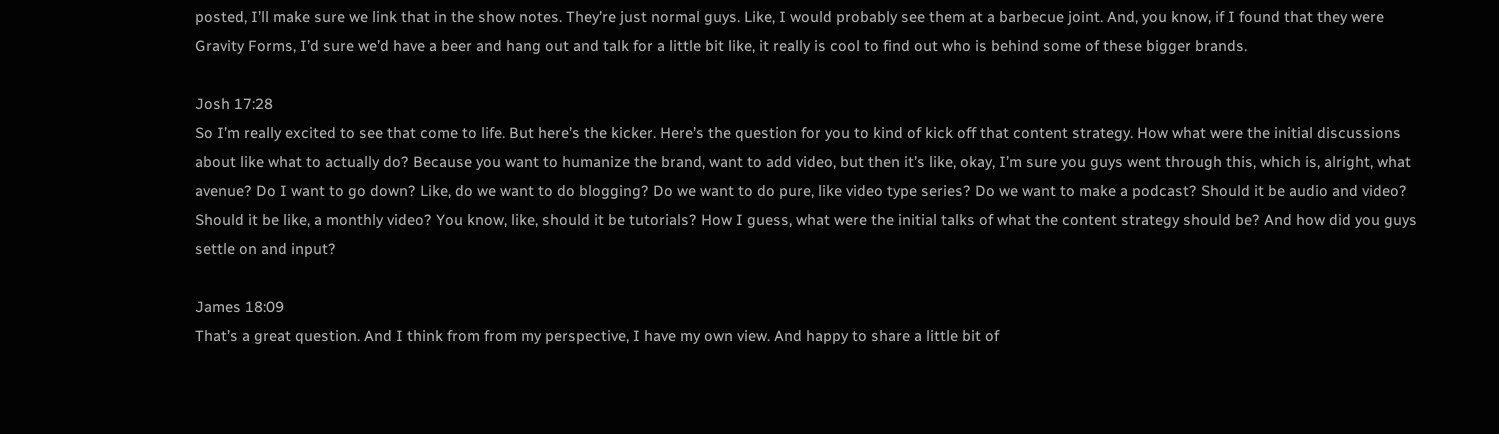posted, I’ll make sure we link that in the show notes. They’re just normal guys. Like, I would probably see them at a barbecue joint. And, you know, if I found that they were Gravity Forms, I’d sure we’d have a beer and hang out and talk for a little bit like, it really is cool to find out who is behind some of these bigger brands.

Josh 17:28
So I’m really excited to see that come to life. But here’s the kicker. Here’s the question for you to kind of kick off that content strategy. How what were the initial discussions about like what to actually do? Because you want to humanize the brand, want to add video, but then it’s like, okay, I’m sure you guys went through this, which is, alright, what avenue? Do I want to go down? Like, do we want to do blogging? Do we want to do pure, like video type series? Do we want to make a podcast? Should it be audio and video? Should it be like, a monthly video? You know, like, should it be tutorials? How I guess, what were the initial talks of what the content strategy should be? And how did you guys settle on and input?

James 18:09
That’s a great question. And I think from from my perspective, I have my own view. And happy to share a little bit of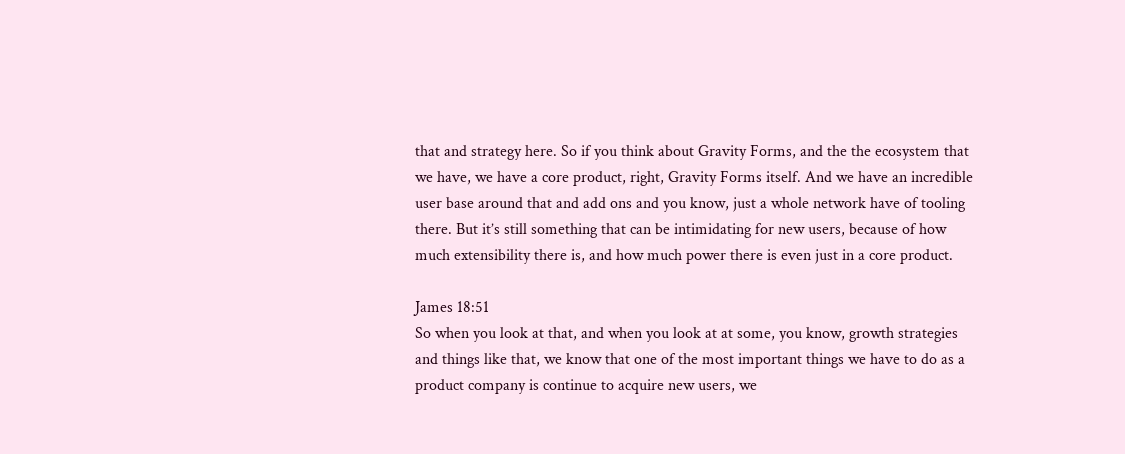that and strategy here. So if you think about Gravity Forms, and the the ecosystem that we have, we have a core product, right, Gravity Forms itself. And we have an incredible user base around that and add ons and you know, just a whole network have of tooling there. But it’s still something that can be intimidating for new users, because of how much extensibility there is, and how much power there is even just in a core product.

James 18:51
So when you look at that, and when you look at at some, you know, growth strategies and things like that, we know that one of the most important things we have to do as a product company is continue to acquire new users, we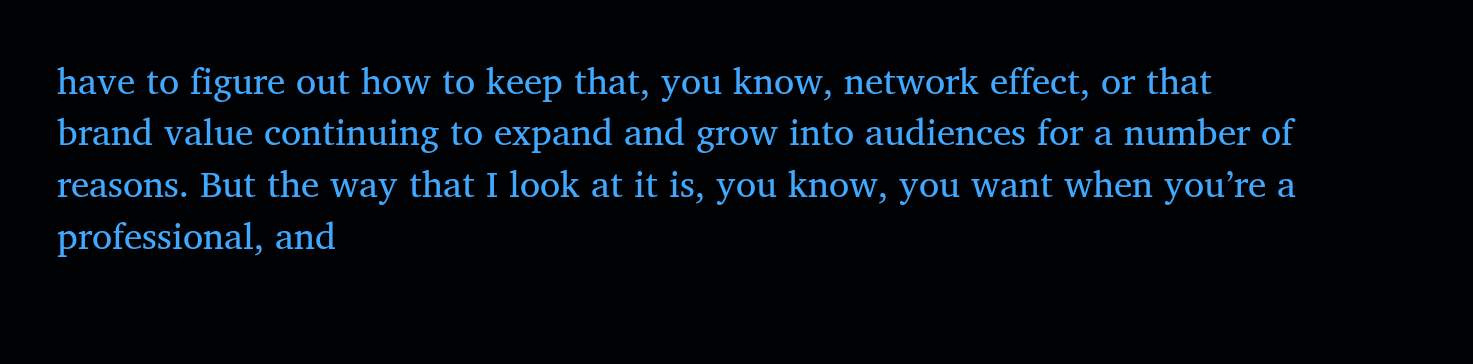have to figure out how to keep that, you know, network effect, or that brand value continuing to expand and grow into audiences for a number of reasons. But the way that I look at it is, you know, you want when you’re a professional, and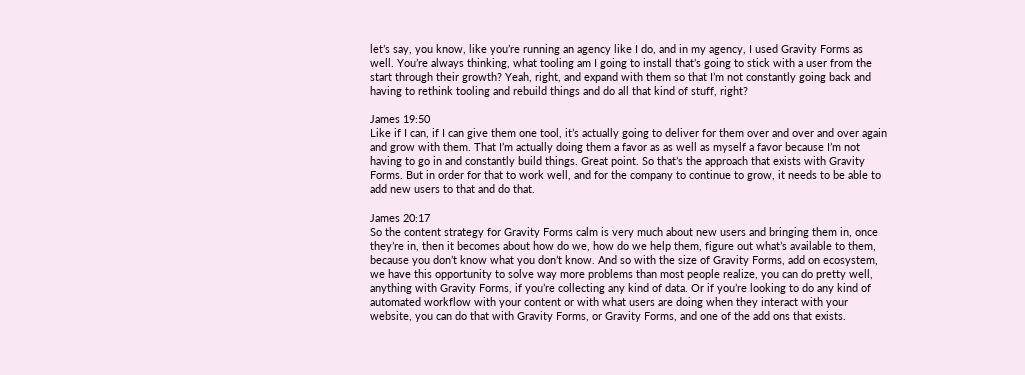let’s say, you know, like you’re running an agency like I do, and in my agency, I used Gravity Forms as well. You’re always thinking, what tooling am I going to install that’s going to stick with a user from the start through their growth? Yeah, right, and expand with them so that I’m not constantly going back and having to rethink tooling and rebuild things and do all that kind of stuff, right?

James 19:50
Like if I can, if I can give them one tool, it’s actually going to deliver for them over and over and over again and grow with them. That I’m actually doing them a favor as as well as myself a favor because I’m not having to go in and constantly build things. Great point. So that’s the approach that exists with Gravity Forms. But in order for that to work well, and for the company to continue to grow, it needs to be able to add new users to that and do that.

James 20:17
So the content strategy for Gravity Forms calm is very much about new users and bringing them in, once they’re in, then it becomes about how do we, how do we help them, figure out what’s available to them, because you don’t know what you don’t know. And so with the size of Gravity Forms, add on ecosystem, we have this opportunity to solve way more problems than most people realize, you can do pretty well, anything with Gravity Forms, if you’re collecting any kind of data. Or if you’re looking to do any kind of automated workflow with your content or with what users are doing when they interact with your website, you can do that with Gravity Forms, or Gravity Forms, and one of the add ons that exists.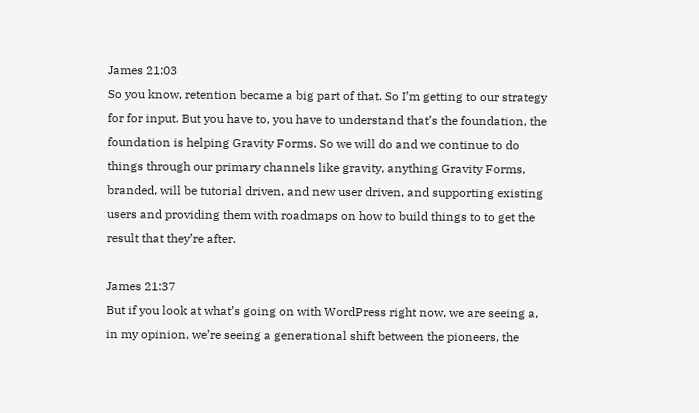James 21:03
So you know, retention became a big part of that. So I’m getting to our strategy for for input. But you have to, you have to understand that’s the foundation, the foundation is helping Gravity Forms. So we will do and we continue to do things through our primary channels like gravity, anything Gravity Forms, branded, will be tutorial driven, and new user driven, and supporting existing users and providing them with roadmaps on how to build things to to get the result that they’re after.

James 21:37
But if you look at what’s going on with WordPress right now, we are seeing a, in my opinion, we’re seeing a generational shift between the pioneers, the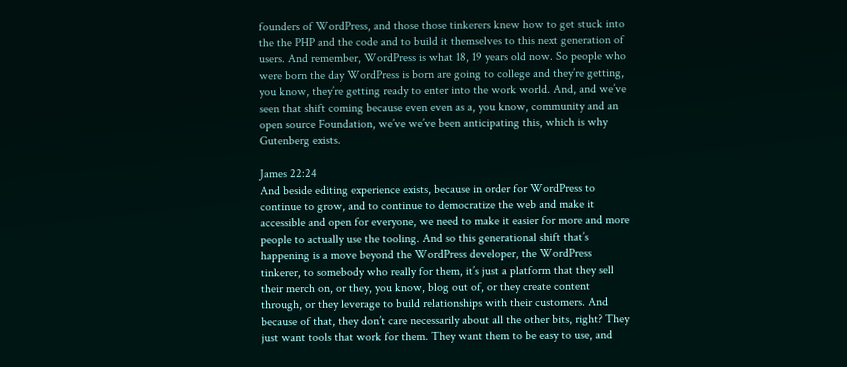founders of WordPress, and those those tinkerers knew how to get stuck into the the PHP and the code and to build it themselves to this next generation of users. And remember, WordPress is what 18, 19 years old now. So people who were born the day WordPress is born are going to college and they’re getting, you know, they’re getting ready to enter into the work world. And, and we’ve seen that shift coming because even even as a, you know, community and an open source Foundation, we’ve we’ve been anticipating this, which is why Gutenberg exists.

James 22:24
And beside editing experience exists, because in order for WordPress to continue to grow, and to continue to democratize the web and make it accessible and open for everyone, we need to make it easier for more and more people to actually use the tooling. And so this generational shift that’s happening is a move beyond the WordPress developer, the WordPress tinkerer, to somebody who really for them, it’s just a platform that they sell their merch on, or they, you know, blog out of, or they create content through, or they leverage to build relationships with their customers. And because of that, they don’t care necessarily about all the other bits, right? They just want tools that work for them. They want them to be easy to use, and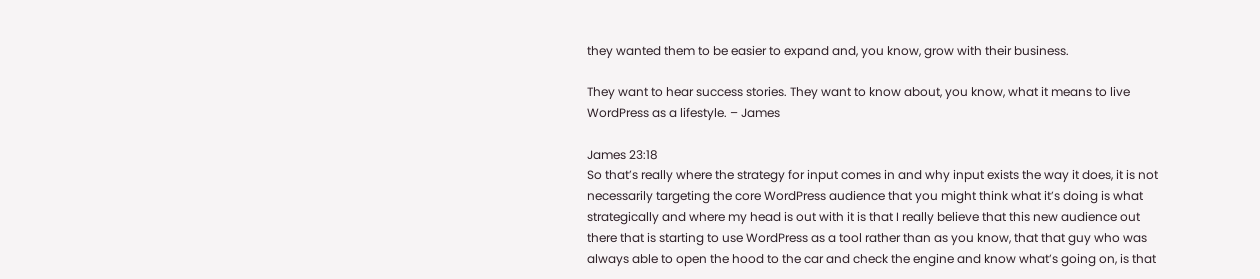they wanted them to be easier to expand and, you know, grow with their business.

They want to hear success stories. They want to know about, you know, what it means to live WordPress as a lifestyle. – James

James 23:18
So that’s really where the strategy for input comes in and why input exists the way it does, it is not necessarily targeting the core WordPress audience that you might think what it’s doing is what strategically and where my head is out with it is that I really believe that this new audience out there that is starting to use WordPress as a tool rather than as you know, that that guy who was always able to open the hood to the car and check the engine and know what’s going on, is that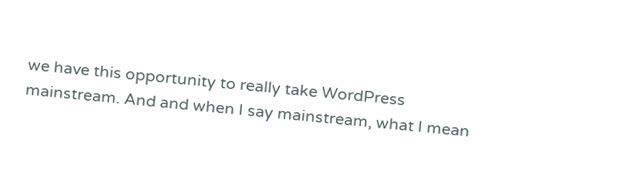we have this opportunity to really take WordPress mainstream. And and when I say mainstream, what I mean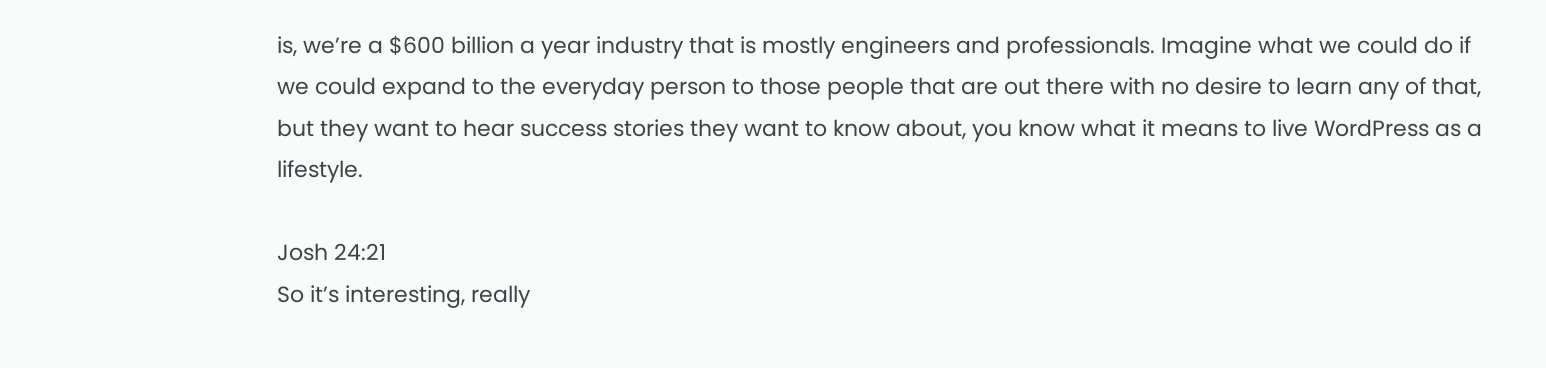is, we’re a $600 billion a year industry that is mostly engineers and professionals. Imagine what we could do if we could expand to the everyday person to those people that are out there with no desire to learn any of that, but they want to hear success stories they want to know about, you know what it means to live WordPress as a lifestyle.

Josh 24:21
So it’s interesting, really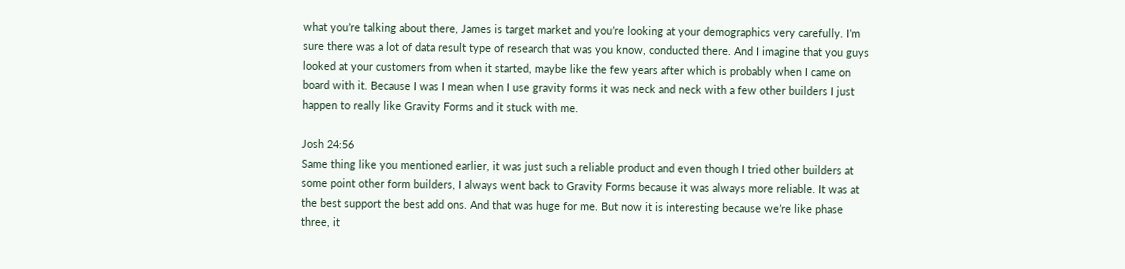what you’re talking about there, James is target market and you’re looking at your demographics very carefully. I’m sure there was a lot of data result type of research that was you know, conducted there. And I imagine that you guys looked at your customers from when it started, maybe like the few years after which is probably when I came on board with it. Because I was I mean when I use gravity forms it was neck and neck with a few other builders I just happen to really like Gravity Forms and it stuck with me.

Josh 24:56
Same thing like you mentioned earlier, it was just such a reliable product and even though I tried other builders at some point other form builders, I always went back to Gravity Forms because it was always more reliable. It was at the best support the best add ons. And that was huge for me. But now it is interesting because we’re like phase three, it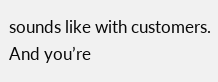sounds like with customers. And you’re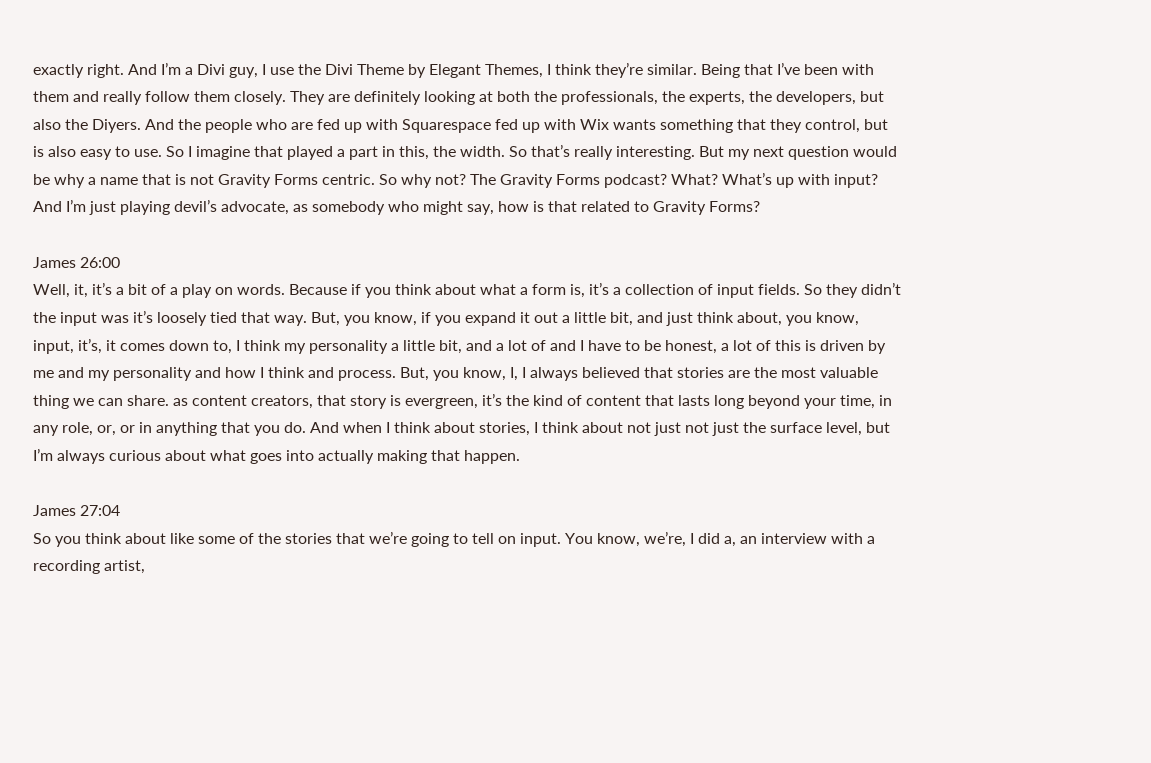exactly right. And I’m a Divi guy, I use the Divi Theme by Elegant Themes, I think they’re similar. Being that I’ve been with them and really follow them closely. They are definitely looking at both the professionals, the experts, the developers, but also the Diyers. And the people who are fed up with Squarespace fed up with Wix wants something that they control, but is also easy to use. So I imagine that played a part in this, the width. So that’s really interesting. But my next question would be why a name that is not Gravity Forms centric. So why not? The Gravity Forms podcast? What? What’s up with input? And I’m just playing devil’s advocate, as somebody who might say, how is that related to Gravity Forms?

James 26:00
Well, it, it’s a bit of a play on words. Because if you think about what a form is, it’s a collection of input fields. So they didn’t the input was it’s loosely tied that way. But, you know, if you expand it out a little bit, and just think about, you know, input, it’s, it comes down to, I think my personality a little bit, and a lot of and I have to be honest, a lot of this is driven by me and my personality and how I think and process. But, you know, I, I always believed that stories are the most valuable thing we can share. as content creators, that story is evergreen, it’s the kind of content that lasts long beyond your time, in any role, or, or in anything that you do. And when I think about stories, I think about not just not just the surface level, but I’m always curious about what goes into actually making that happen.

James 27:04
So you think about like some of the stories that we’re going to tell on input. You know, we’re, I did a, an interview with a recording artist,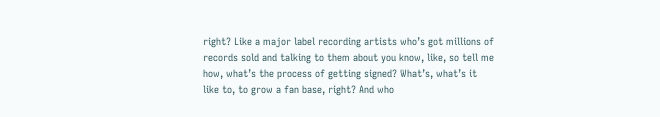right? Like a major label recording artists who’s got millions of records sold and talking to them about you know, like, so tell me how, what’s the process of getting signed? What’s, what’s it like to, to grow a fan base, right? And who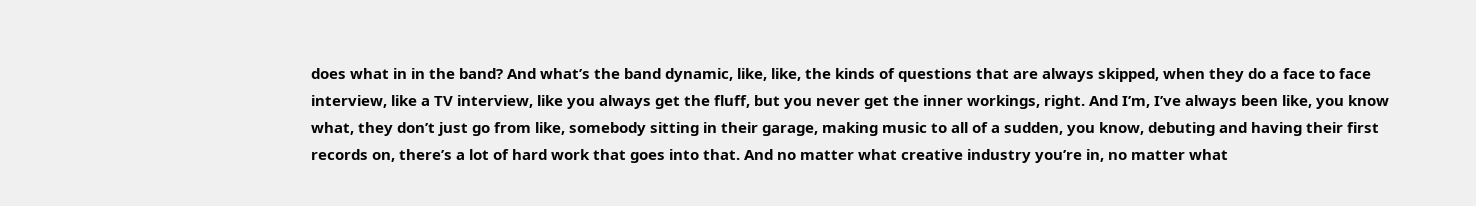does what in in the band? And what’s the band dynamic, like, like, the kinds of questions that are always skipped, when they do a face to face interview, like a TV interview, like you always get the fluff, but you never get the inner workings, right. And I’m, I’ve always been like, you know what, they don’t just go from like, somebody sitting in their garage, making music to all of a sudden, you know, debuting and having their first records on, there’s a lot of hard work that goes into that. And no matter what creative industry you’re in, no matter what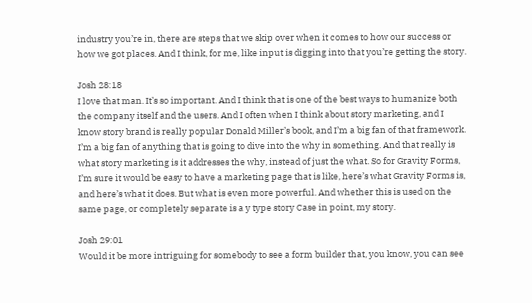industry you’re in, there are steps that we skip over when it comes to how our success or how we got places. And I think, for me, like input is digging into that you’re getting the story.

Josh 28:18
I love that man. It’s so important. And I think that is one of the best ways to humanize both the company itself and the users. And I often when I think about story marketing, and I know story brand is really popular Donald Miller’s book, and I’m a big fan of that framework. I’m a big fan of anything that is going to dive into the why in something. And that really is what story marketing is it addresses the why, instead of just the what. So for Gravity Forms, I’m sure it would be easy to have a marketing page that is like, here’s what Gravity Forms is, and here’s what it does. But what is even more powerful. And whether this is used on the same page, or completely separate is a y type story Case in point, my story.

Josh 29:01
Would it be more intriguing for somebody to see a form builder that, you know, you can see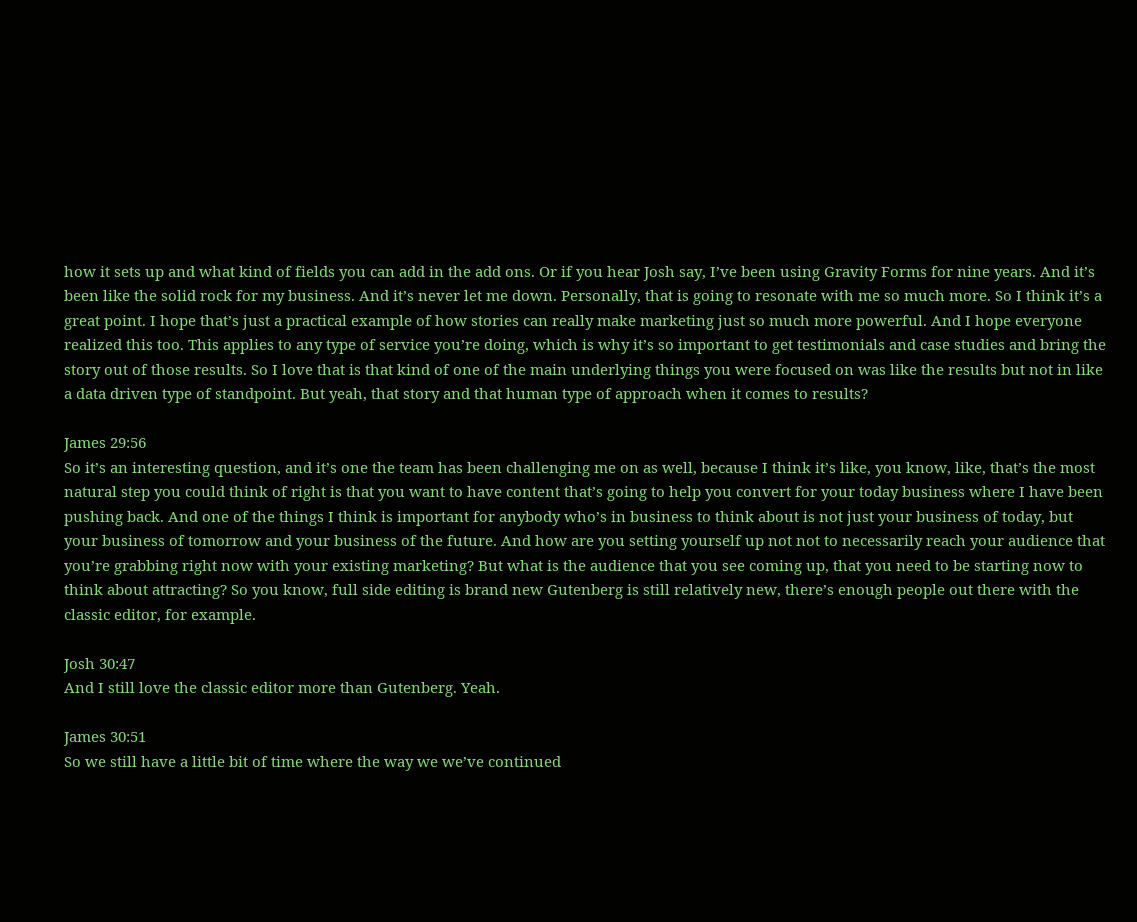how it sets up and what kind of fields you can add in the add ons. Or if you hear Josh say, I’ve been using Gravity Forms for nine years. And it’s been like the solid rock for my business. And it’s never let me down. Personally, that is going to resonate with me so much more. So I think it’s a great point. I hope that’s just a practical example of how stories can really make marketing just so much more powerful. And I hope everyone realized this too. This applies to any type of service you’re doing, which is why it’s so important to get testimonials and case studies and bring the story out of those results. So I love that is that kind of one of the main underlying things you were focused on was like the results but not in like a data driven type of standpoint. But yeah, that story and that human type of approach when it comes to results?

James 29:56
So it’s an interesting question, and it’s one the team has been challenging me on as well, because I think it’s like, you know, like, that’s the most natural step you could think of right is that you want to have content that’s going to help you convert for your today business where I have been pushing back. And one of the things I think is important for anybody who’s in business to think about is not just your business of today, but your business of tomorrow and your business of the future. And how are you setting yourself up not not to necessarily reach your audience that you’re grabbing right now with your existing marketing? But what is the audience that you see coming up, that you need to be starting now to think about attracting? So you know, full side editing is brand new Gutenberg is still relatively new, there’s enough people out there with the classic editor, for example.

Josh 30:47
And I still love the classic editor more than Gutenberg. Yeah.

James 30:51
So we still have a little bit of time where the way we we’ve continued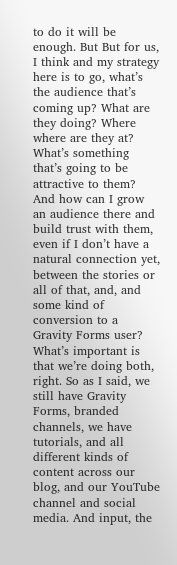to do it will be enough. But But for us, I think and my strategy here is to go, what’s the audience that’s coming up? What are they doing? Where where are they at? What’s something that’s going to be attractive to them? And how can I grow an audience there and build trust with them, even if I don’t have a natural connection yet, between the stories or all of that, and, and some kind of conversion to a Gravity Forms user? What’s important is that we’re doing both, right. So as I said, we still have Gravity Forms, branded channels, we have tutorials, and all different kinds of content across our blog, and our YouTube channel and social media. And input, the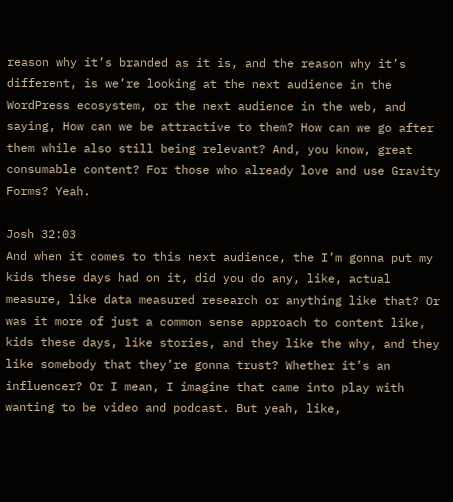reason why it’s branded as it is, and the reason why it’s different, is we’re looking at the next audience in the WordPress ecosystem, or the next audience in the web, and saying, How can we be attractive to them? How can we go after them while also still being relevant? And, you know, great consumable content? For those who already love and use Gravity Forms? Yeah.

Josh 32:03
And when it comes to this next audience, the I’m gonna put my kids these days had on it, did you do any, like, actual measure, like data measured research or anything like that? Or was it more of just a common sense approach to content like, kids these days, like stories, and they like the why, and they like somebody that they’re gonna trust? Whether it’s an influencer? Or I mean, I imagine that came into play with wanting to be video and podcast. But yeah, like,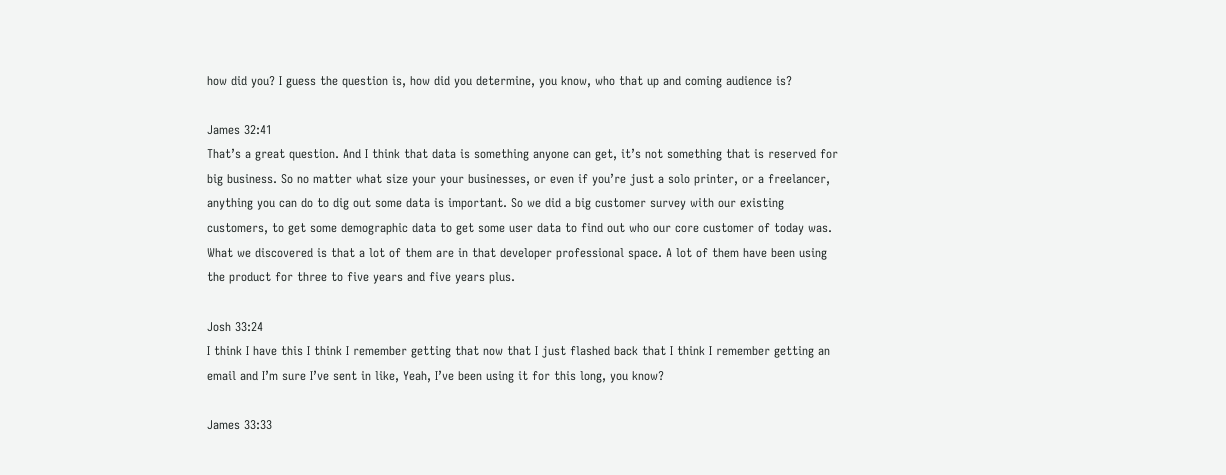how did you? I guess the question is, how did you determine, you know, who that up and coming audience is?

James 32:41
That’s a great question. And I think that data is something anyone can get, it’s not something that is reserved for big business. So no matter what size your your businesses, or even if you’re just a solo printer, or a freelancer, anything you can do to dig out some data is important. So we did a big customer survey with our existing customers, to get some demographic data to get some user data to find out who our core customer of today was. What we discovered is that a lot of them are in that developer professional space. A lot of them have been using the product for three to five years and five years plus.

Josh 33:24
I think I have this I think I remember getting that now that I just flashed back that I think I remember getting an email and I’m sure I’ve sent in like, Yeah, I’ve been using it for this long, you know?

James 33:33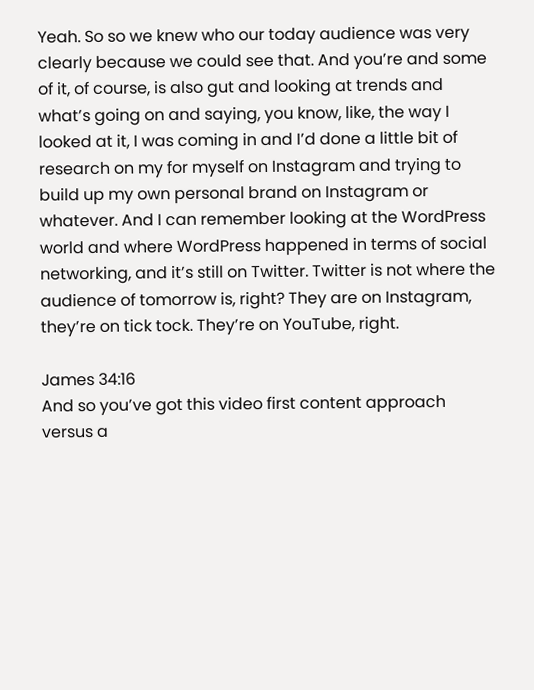Yeah. So so we knew who our today audience was very clearly because we could see that. And you’re and some of it, of course, is also gut and looking at trends and what’s going on and saying, you know, like, the way I looked at it, I was coming in and I’d done a little bit of research on my for myself on Instagram and trying to build up my own personal brand on Instagram or whatever. And I can remember looking at the WordPress world and where WordPress happened in terms of social networking, and it’s still on Twitter. Twitter is not where the audience of tomorrow is, right? They are on Instagram, they’re on tick tock. They’re on YouTube, right.

James 34:16
And so you’ve got this video first content approach versus a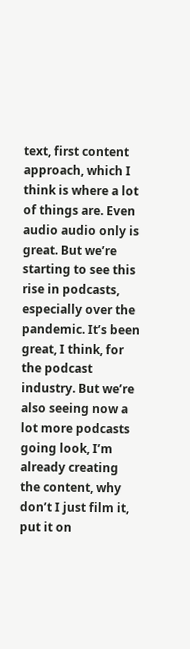text, first content approach, which I think is where a lot of things are. Even audio audio only is great. But we’re starting to see this rise in podcasts, especially over the pandemic. It’s been great, I think, for the podcast industry. But we’re also seeing now a lot more podcasts going look, I’m already creating the content, why don’t I just film it, put it on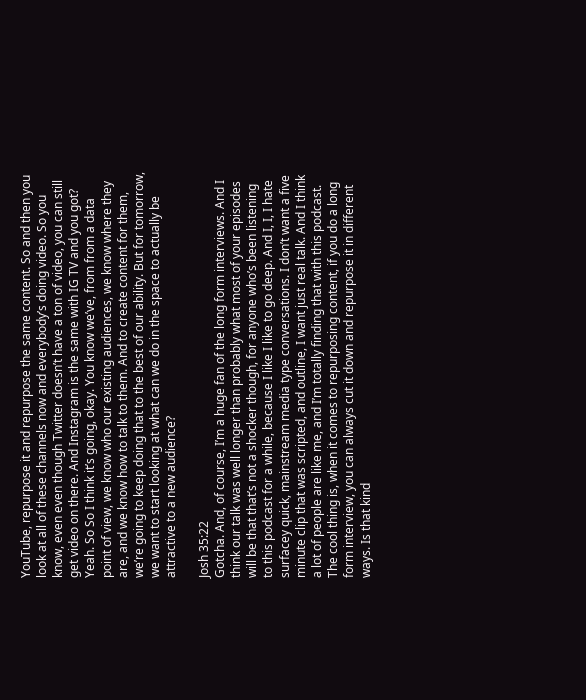YouTube, repurpose it and repurpose the same content. So and then you look at all of these channels now and everybody’s doing video. So you know, even even though Twitter doesn’t have a ton of video, you can still get video on there. And Instagram is the same with IG TV and you got? Yeah. So So I think it’s going, okay. You know we’ve, from from a data point of view, we know who our existing audiences, we know where they are, and we know how to talk to them. And to create content for them, we’re going to keep doing that to the best of our ability. But for tomorrow, we want to start looking at what can we do in the space to actually be attractive to a new audience?

Josh 35:22
Gotcha. And, of course, I’m a huge fan of the long form interviews. And I think our talk was well longer than probably what most of your episodes will be that that’s not a shocker though, for anyone who’s been listening to this podcast for a while, because I like I like to go deep. And I, I, I hate surfacey quick, mainstream media type conversations. I don’t want a five minute clip that was scripted, and outline, I want just real talk. And I think a lot of people are like me, and I’m totally finding that with this podcast. The cool thing is, when it comes to repurposing content, if you do a long form interview, you can always cut it down and repurpose it in different ways. Is that kind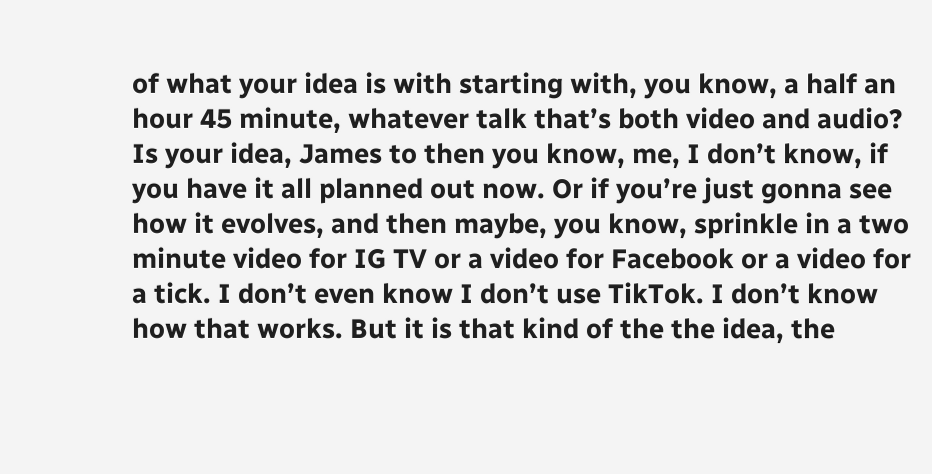of what your idea is with starting with, you know, a half an hour 45 minute, whatever talk that’s both video and audio? Is your idea, James to then you know, me, I don’t know, if you have it all planned out now. Or if you’re just gonna see how it evolves, and then maybe, you know, sprinkle in a two minute video for IG TV or a video for Facebook or a video for a tick. I don’t even know I don’t use TikTok. I don’t know how that works. But it is that kind of the the idea, the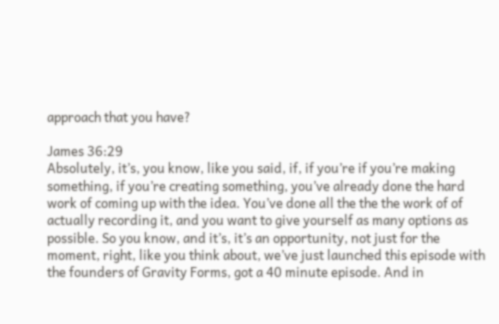approach that you have?

James 36:29
Absolutely, it’s, you know, like you said, if, if you’re if you’re making something, if you’re creating something, you’ve already done the hard work of coming up with the idea. You’ve done all the the the work of of actually recording it, and you want to give yourself as many options as possible. So you know, and it’s, it’s an opportunity, not just for the moment, right, like you think about, we’ve just launched this episode with the founders of Gravity Forms, got a 40 minute episode. And in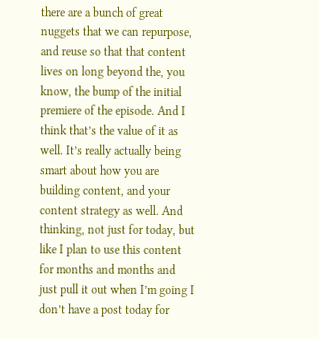there are a bunch of great nuggets that we can repurpose, and reuse so that that content lives on long beyond the, you know, the bump of the initial premiere of the episode. And I think that’s the value of it as well. It’s really actually being smart about how you are building content, and your content strategy as well. And thinking, not just for today, but like I plan to use this content for months and months and just pull it out when I’m going I don’t have a post today for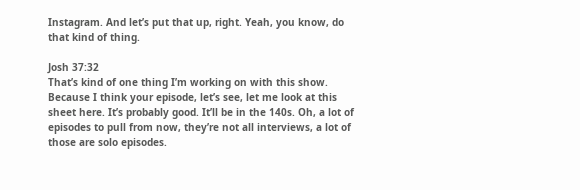Instagram. And let’s put that up, right. Yeah, you know, do that kind of thing.

Josh 37:32
That’s kind of one thing I’m working on with this show. Because I think your episode, let’s see, let me look at this sheet here. It’s probably good. It’ll be in the 140s. Oh, a lot of episodes to pull from now, they’re not all interviews, a lot of those are solo episodes.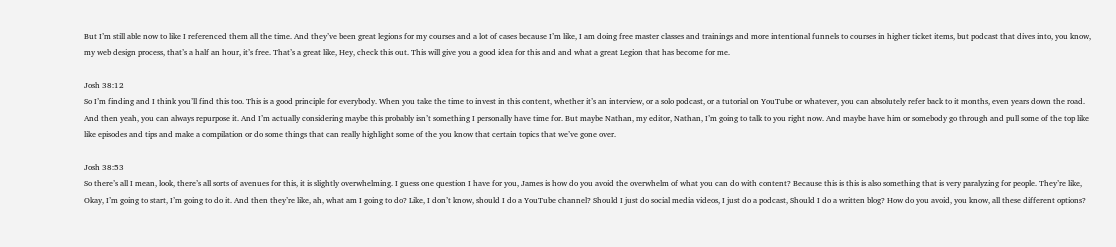But I’m still able now to like I referenced them all the time. And they’ve been great legions for my courses and a lot of cases because I’m like, I am doing free master classes and trainings and more intentional funnels to courses in higher ticket items, but podcast that dives into, you know, my web design process, that’s a half an hour, it’s free. That’s a great like, Hey, check this out. This will give you a good idea for this and and what a great Legion that has become for me.

Josh 38:12
So I’m finding and I think you’ll find this too. This is a good principle for everybody. When you take the time to invest in this content, whether it’s an interview, or a solo podcast, or a tutorial on YouTube or whatever, you can absolutely refer back to it months, even years down the road. And then yeah, you can always repurpose it. And I’m actually considering maybe this probably isn’t something I personally have time for. But maybe Nathan, my editor, Nathan, I’m going to talk to you right now. And maybe have him or somebody go through and pull some of the top like like episodes and tips and make a compilation or do some things that can really highlight some of the you know that certain topics that we’ve gone over.

Josh 38:53
So there’s all I mean, look, there’s all sorts of avenues for this, it is slightly overwhelming. I guess one question I have for you, James is how do you avoid the overwhelm of what you can do with content? Because this is this is also something that is very paralyzing for people. They’re like, Okay, I’m going to start, I’m going to do it. And then they’re like, ah, what am I going to do? Like, I don’t know, should I do a YouTube channel? Should I just do social media videos, I just do a podcast, Should I do a written blog? How do you avoid, you know, all these different options?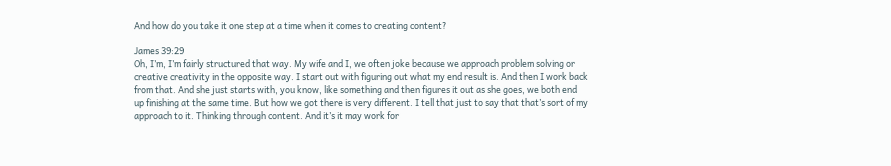And how do you take it one step at a time when it comes to creating content?

James 39:29
Oh, I’m, I’m fairly structured that way. My wife and I, we often joke because we approach problem solving or creative creativity in the opposite way. I start out with figuring out what my end result is. And then I work back from that. And she just starts with, you know, like something and then figures it out as she goes, we both end up finishing at the same time. But how we got there is very different. I tell that just to say that that’s sort of my approach to it. Thinking through content. And it’s it may work for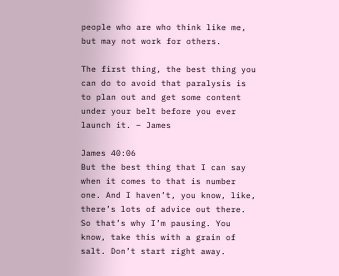people who are who think like me, but may not work for others.

The first thing, the best thing you can do to avoid that paralysis is to plan out and get some content under your belt before you ever launch it. – James

James 40:06
But the best thing that I can say when it comes to that is number one. And I haven’t, you know, like, there’s lots of advice out there. So that’s why I’m pausing. You know, take this with a grain of salt. Don’t start right away.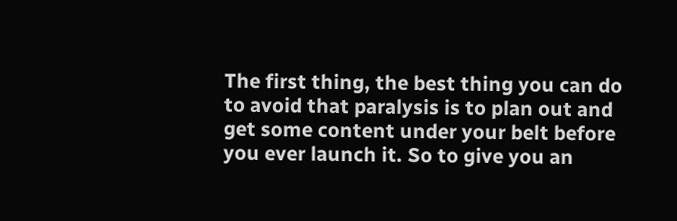The first thing, the best thing you can do to avoid that paralysis is to plan out and get some content under your belt before you ever launch it. So to give you an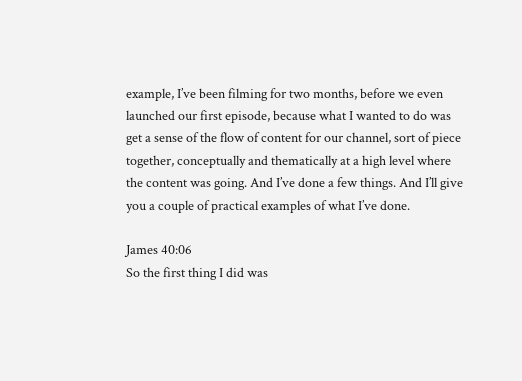example, I’ve been filming for two months, before we even launched our first episode, because what I wanted to do was get a sense of the flow of content for our channel, sort of piece together, conceptually and thematically at a high level where the content was going. And I’ve done a few things. And I’ll give you a couple of practical examples of what I’ve done.

James 40:06
So the first thing I did was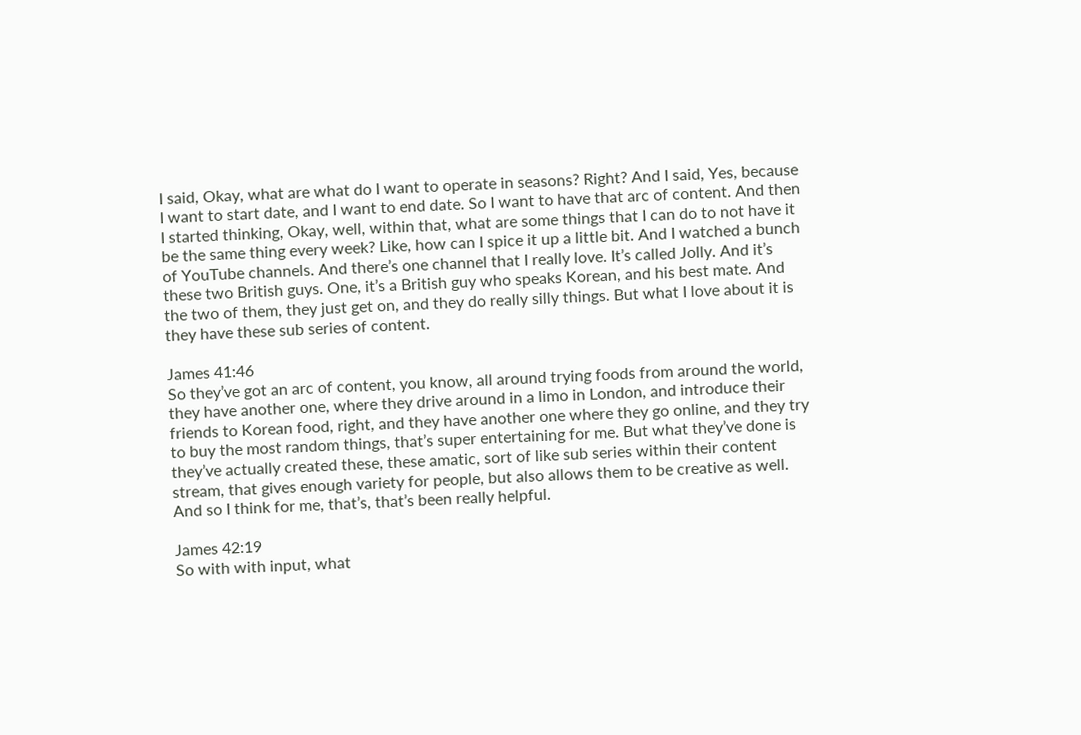I said, Okay, what are what do I want to operate in seasons? Right? And I said, Yes, because I want to start date, and I want to end date. So I want to have that arc of content. And then I started thinking, Okay, well, within that, what are some things that I can do to not have it be the same thing every week? Like, how can I spice it up a little bit. And I watched a bunch of YouTube channels. And there’s one channel that I really love. It’s called Jolly. And it’s these two British guys. One, it’s a British guy who speaks Korean, and his best mate. And the two of them, they just get on, and they do really silly things. But what I love about it is they have these sub series of content.

James 41:46
So they’ve got an arc of content, you know, all around trying foods from around the world, they have another one, where they drive around in a limo in London, and introduce their friends to Korean food, right, and they have another one where they go online, and they try to buy the most random things, that’s super entertaining for me. But what they’ve done is they’ve actually created these, these amatic, sort of like sub series within their content stream, that gives enough variety for people, but also allows them to be creative as well. And so I think for me, that’s, that’s been really helpful.

James 42:19
So with with input, what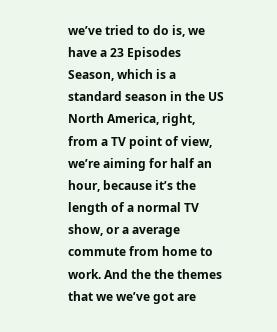we’ve tried to do is, we have a 23 Episodes Season, which is a standard season in the US North America, right, from a TV point of view, we’re aiming for half an hour, because it’s the length of a normal TV show, or a average commute from home to work. And the the themes that we we’ve got are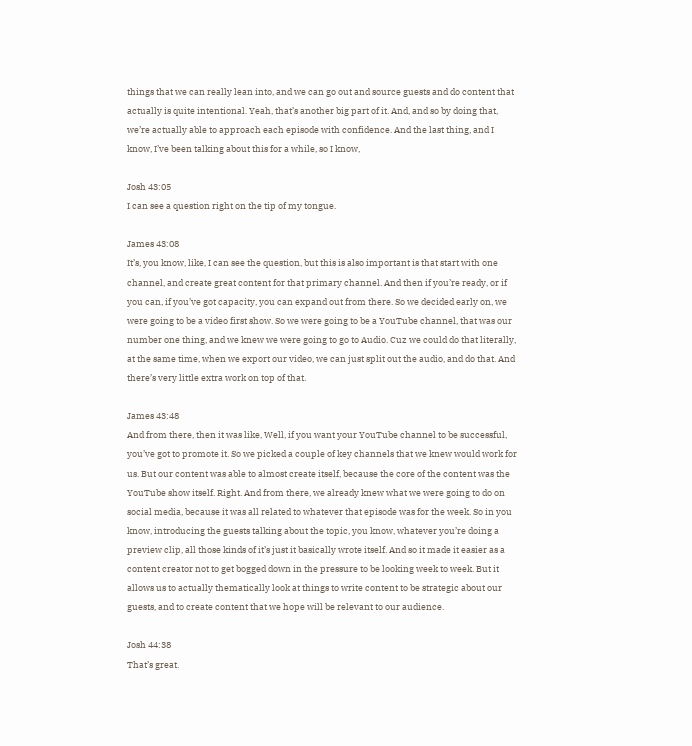things that we can really lean into, and we can go out and source guests and do content that actually is quite intentional. Yeah, that’s another big part of it. And, and so by doing that, we’re actually able to approach each episode with confidence. And the last thing, and I know, I’ve been talking about this for a while, so I know,

Josh 43:05
I can see a question right on the tip of my tongue.

James 43:08
It’s, you know, like, I can see the question, but this is also important is that start with one channel, and create great content for that primary channel. And then if you’re ready, or if you can, if you’ve got capacity, you can expand out from there. So we decided early on, we were going to be a video first show. So we were going to be a YouTube channel, that was our number one thing, and we knew we were going to go to Audio. Cuz we could do that literally, at the same time, when we export our video, we can just split out the audio, and do that. And there’s very little extra work on top of that.

James 43:48
And from there, then it was like, Well, if you want your YouTube channel to be successful, you’ve got to promote it. So we picked a couple of key channels that we knew would work for us. But our content was able to almost create itself, because the core of the content was the YouTube show itself. Right. And from there, we already knew what we were going to do on social media, because it was all related to whatever that episode was for the week. So in you know, introducing the guests talking about the topic, you know, whatever you’re doing a preview clip, all those kinds of it’s just it basically wrote itself. And so it made it easier as a content creator not to get bogged down in the pressure to be looking week to week. But it allows us to actually thematically look at things to write content to be strategic about our guests, and to create content that we hope will be relevant to our audience.

Josh 44:38
That’s great.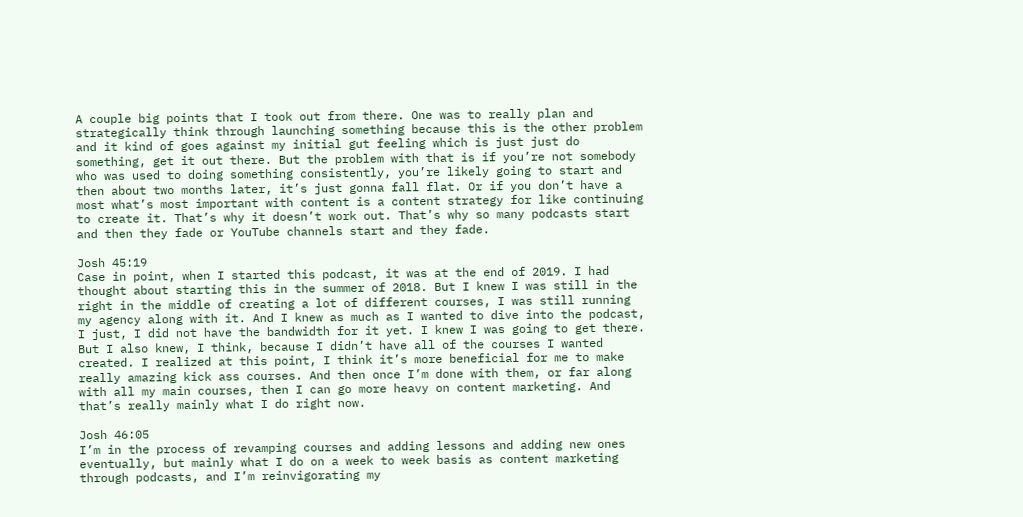A couple big points that I took out from there. One was to really plan and strategically think through launching something because this is the other problem and it kind of goes against my initial gut feeling which is just just do something, get it out there. But the problem with that is if you’re not somebody who was used to doing something consistently, you’re likely going to start and then about two months later, it’s just gonna fall flat. Or if you don’t have a most what’s most important with content is a content strategy for like continuing to create it. That’s why it doesn’t work out. That’s why so many podcasts start and then they fade or YouTube channels start and they fade.

Josh 45:19
Case in point, when I started this podcast, it was at the end of 2019. I had thought about starting this in the summer of 2018. But I knew I was still in the right in the middle of creating a lot of different courses, I was still running my agency along with it. And I knew as much as I wanted to dive into the podcast, I just, I did not have the bandwidth for it yet. I knew I was going to get there. But I also knew, I think, because I didn’t have all of the courses I wanted created. I realized at this point, I think it’s more beneficial for me to make really amazing kick ass courses. And then once I’m done with them, or far along with all my main courses, then I can go more heavy on content marketing. And that’s really mainly what I do right now.

Josh 46:05
I’m in the process of revamping courses and adding lessons and adding new ones eventually, but mainly what I do on a week to week basis as content marketing through podcasts, and I’m reinvigorating my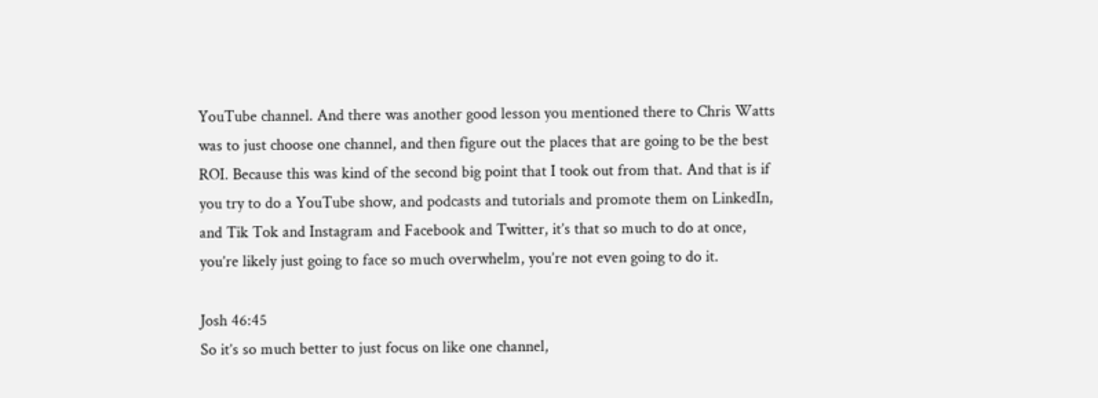YouTube channel. And there was another good lesson you mentioned there to Chris Watts was to just choose one channel, and then figure out the places that are going to be the best ROI. Because this was kind of the second big point that I took out from that. And that is if you try to do a YouTube show, and podcasts and tutorials and promote them on LinkedIn, and Tik Tok and Instagram and Facebook and Twitter, it’s that so much to do at once, you’re likely just going to face so much overwhelm, you’re not even going to do it.

Josh 46:45
So it’s so much better to just focus on like one channel,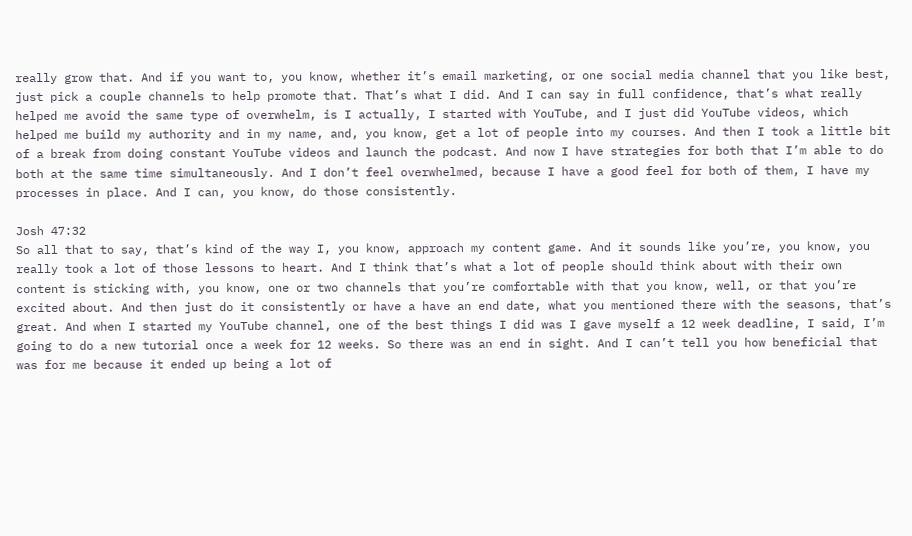really grow that. And if you want to, you know, whether it’s email marketing, or one social media channel that you like best, just pick a couple channels to help promote that. That’s what I did. And I can say in full confidence, that’s what really helped me avoid the same type of overwhelm, is I actually, I started with YouTube, and I just did YouTube videos, which helped me build my authority and in my name, and, you know, get a lot of people into my courses. And then I took a little bit of a break from doing constant YouTube videos and launch the podcast. And now I have strategies for both that I’m able to do both at the same time simultaneously. And I don’t feel overwhelmed, because I have a good feel for both of them, I have my processes in place. And I can, you know, do those consistently.

Josh 47:32
So all that to say, that’s kind of the way I, you know, approach my content game. And it sounds like you’re, you know, you really took a lot of those lessons to heart. And I think that’s what a lot of people should think about with their own content is sticking with, you know, one or two channels that you’re comfortable with that you know, well, or that you’re excited about. And then just do it consistently or have a have an end date, what you mentioned there with the seasons, that’s great. And when I started my YouTube channel, one of the best things I did was I gave myself a 12 week deadline, I said, I’m going to do a new tutorial once a week for 12 weeks. So there was an end in sight. And I can’t tell you how beneficial that was for me because it ended up being a lot of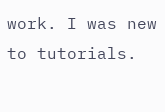work. I was new to tutorials.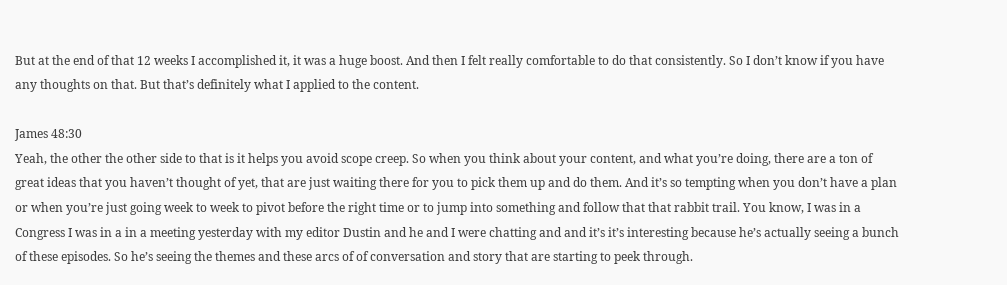But at the end of that 12 weeks I accomplished it, it was a huge boost. And then I felt really comfortable to do that consistently. So I don’t know if you have any thoughts on that. But that’s definitely what I applied to the content.

James 48:30
Yeah, the other the other side to that is it helps you avoid scope creep. So when you think about your content, and what you’re doing, there are a ton of great ideas that you haven’t thought of yet, that are just waiting there for you to pick them up and do them. And it’s so tempting when you don’t have a plan or when you’re just going week to week to pivot before the right time or to jump into something and follow that that rabbit trail. You know, I was in a Congress I was in a in a meeting yesterday with my editor Dustin and he and I were chatting and and it’s it’s interesting because he’s actually seeing a bunch of these episodes. So he’s seeing the themes and these arcs of of conversation and story that are starting to peek through.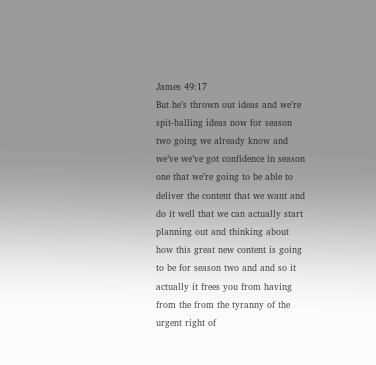James 49:17
But he’s thrown out ideas and we’re spit-balling ideas now for season two going we already know and we’ve we’ve got confidence in season one that we’re going to be able to deliver the content that we want and do it well that we can actually start planning out and thinking about how this great new content is going to be for season two and and so it actually it frees you from having from the from the tyranny of the urgent right of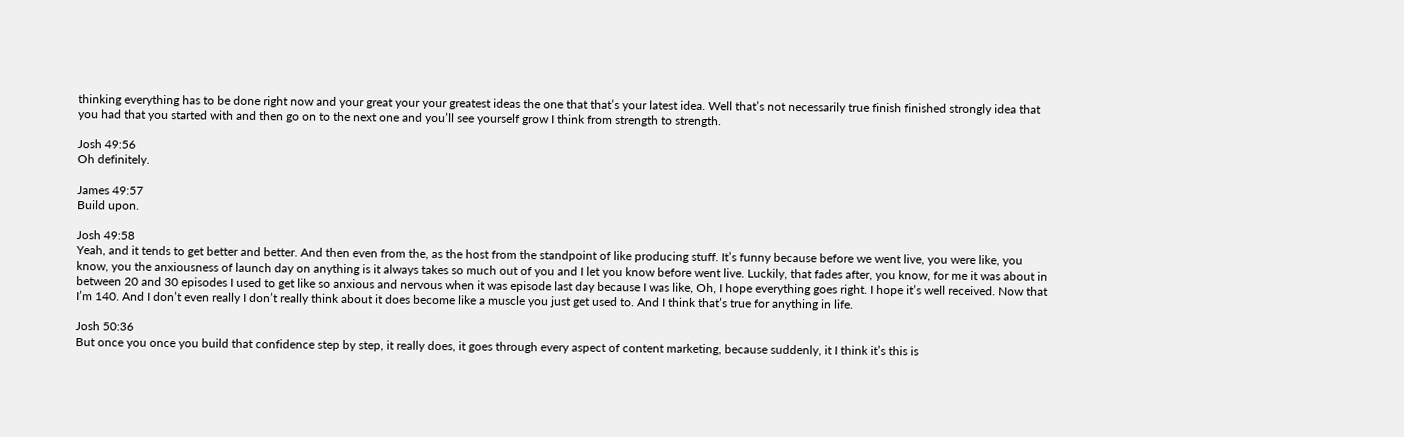thinking everything has to be done right now and your great your your greatest ideas the one that that’s your latest idea. Well that’s not necessarily true finish finished strongly idea that you had that you started with and then go on to the next one and you’ll see yourself grow I think from strength to strength.

Josh 49:56
Oh definitely.

James 49:57
Build upon.

Josh 49:58
Yeah, and it tends to get better and better. And then even from the, as the host from the standpoint of like producing stuff. It’s funny because before we went live, you were like, you know, you the anxiousness of launch day on anything is it always takes so much out of you and I let you know before went live. Luckily, that fades after, you know, for me it was about in between 20 and 30 episodes I used to get like so anxious and nervous when it was episode last day because I was like, Oh, I hope everything goes right. I hope it’s well received. Now that I’m 140. And I don’t even really I don’t really think about it does become like a muscle you just get used to. And I think that’s true for anything in life.

Josh 50:36
But once you once you build that confidence step by step, it really does, it goes through every aspect of content marketing, because suddenly, it I think it’s this is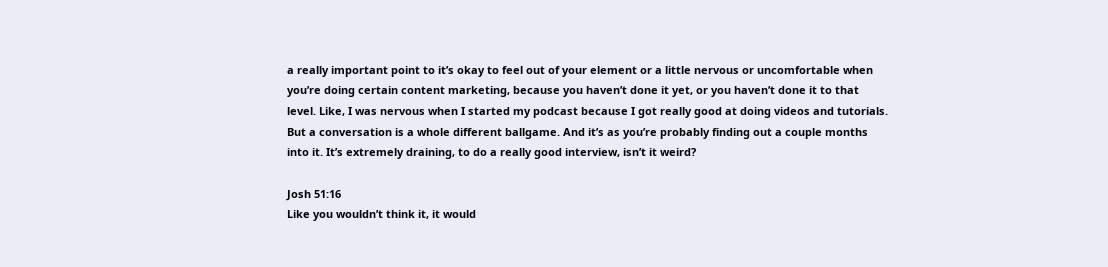a really important point to it’s okay to feel out of your element or a little nervous or uncomfortable when you’re doing certain content marketing, because you haven’t done it yet, or you haven’t done it to that level. Like, I was nervous when I started my podcast because I got really good at doing videos and tutorials. But a conversation is a whole different ballgame. And it’s as you’re probably finding out a couple months into it. It’s extremely draining, to do a really good interview, isn’t it weird?

Josh 51:16
Like you wouldn’t think it, it would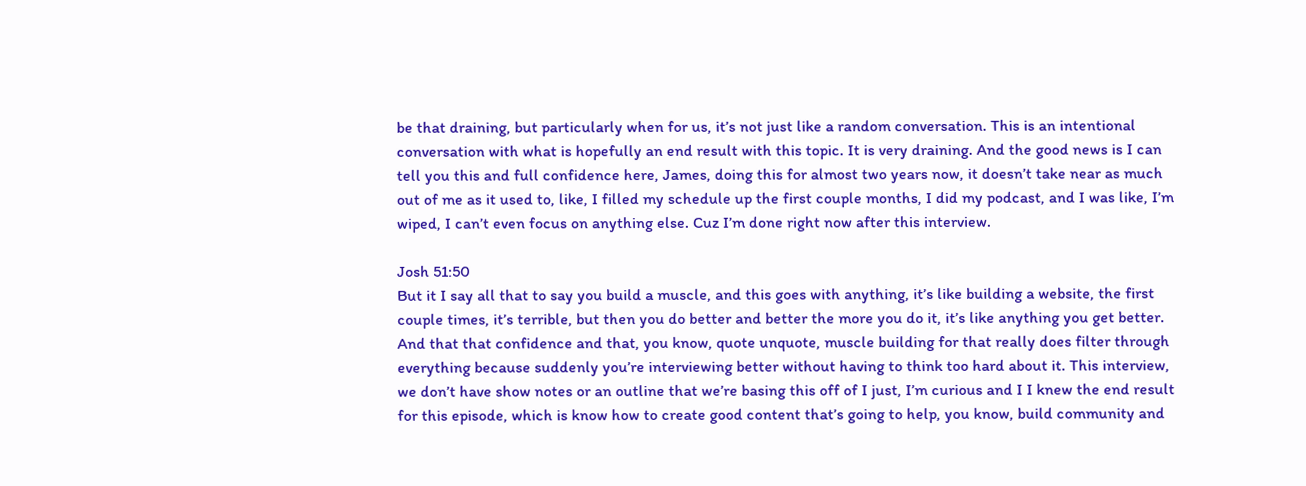be that draining, but particularly when for us, it’s not just like a random conversation. This is an intentional conversation with what is hopefully an end result with this topic. It is very draining. And the good news is I can tell you this and full confidence here, James, doing this for almost two years now, it doesn’t take near as much out of me as it used to, like, I filled my schedule up the first couple months, I did my podcast, and I was like, I’m wiped, I can’t even focus on anything else. Cuz I’m done right now after this interview.

Josh 51:50
But it I say all that to say you build a muscle, and this goes with anything, it’s like building a website, the first couple times, it’s terrible, but then you do better and better the more you do it, it’s like anything you get better. And that that confidence and that, you know, quote unquote, muscle building for that really does filter through everything because suddenly you’re interviewing better without having to think too hard about it. This interview, we don’t have show notes or an outline that we’re basing this off of I just, I’m curious and I I knew the end result for this episode, which is know how to create good content that’s going to help, you know, build community and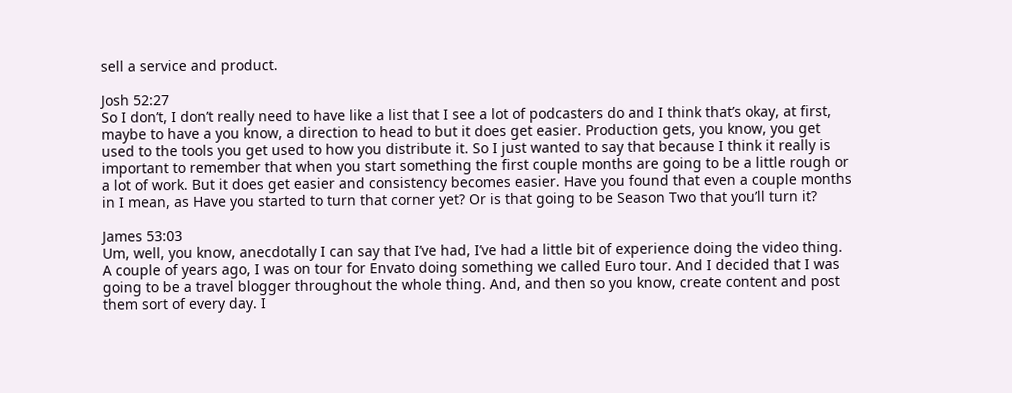sell a service and product.

Josh 52:27
So I don’t, I don’t really need to have like a list that I see a lot of podcasters do and I think that’s okay, at first, maybe to have a you know, a direction to head to but it does get easier. Production gets, you know, you get used to the tools you get used to how you distribute it. So I just wanted to say that because I think it really is important to remember that when you start something the first couple months are going to be a little rough or a lot of work. But it does get easier and consistency becomes easier. Have you found that even a couple months in I mean, as Have you started to turn that corner yet? Or is that going to be Season Two that you’ll turn it?

James 53:03
Um, well, you know, anecdotally I can say that I’ve had, I’ve had a little bit of experience doing the video thing. A couple of years ago, I was on tour for Envato doing something we called Euro tour. And I decided that I was going to be a travel blogger throughout the whole thing. And, and then so you know, create content and post them sort of every day. I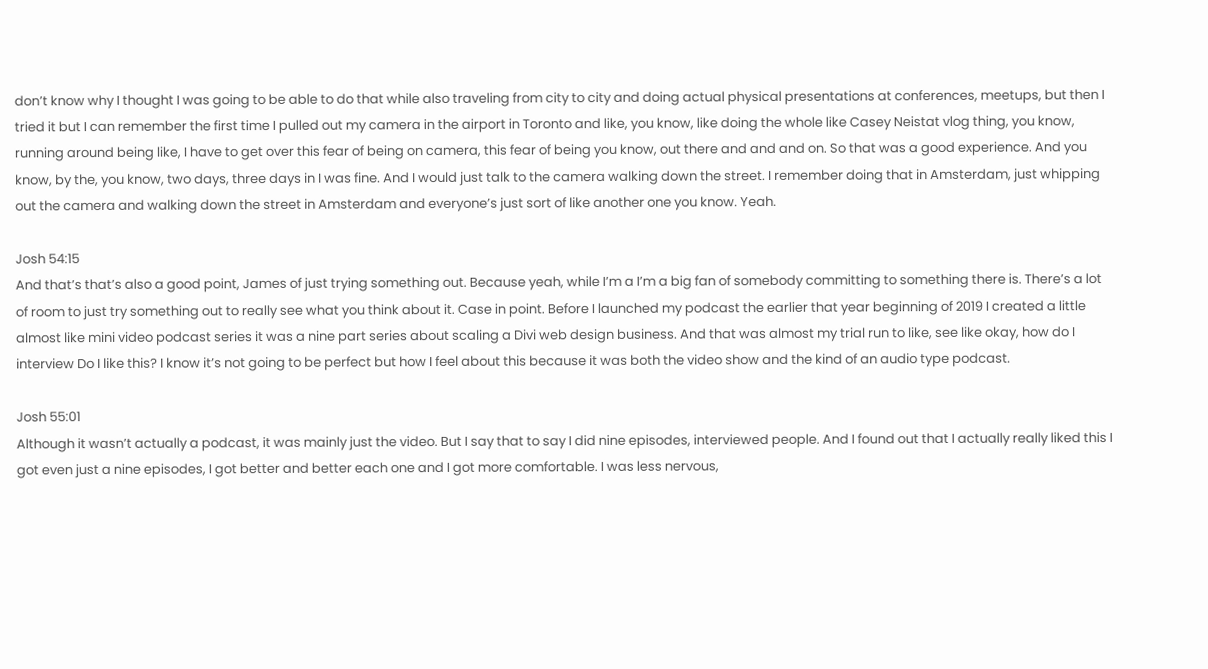don’t know why I thought I was going to be able to do that while also traveling from city to city and doing actual physical presentations at conferences, meetups, but then I tried it but I can remember the first time I pulled out my camera in the airport in Toronto and like, you know, like doing the whole like Casey Neistat vlog thing, you know, running around being like, I have to get over this fear of being on camera, this fear of being you know, out there and and and on. So that was a good experience. And you know, by the, you know, two days, three days in I was fine. And I would just talk to the camera walking down the street. I remember doing that in Amsterdam, just whipping out the camera and walking down the street in Amsterdam and everyone’s just sort of like another one you know. Yeah.

Josh 54:15
And that’s that’s also a good point, James of just trying something out. Because yeah, while I’m a I’m a big fan of somebody committing to something there is. There’s a lot of room to just try something out to really see what you think about it. Case in point. Before I launched my podcast the earlier that year beginning of 2019 I created a little almost like mini video podcast series it was a nine part series about scaling a Divi web design business. And that was almost my trial run to like, see like okay, how do I interview Do I like this? I know it’s not going to be perfect but how I feel about this because it was both the video show and the kind of an audio type podcast.

Josh 55:01
Although it wasn’t actually a podcast, it was mainly just the video. But I say that to say I did nine episodes, interviewed people. And I found out that I actually really liked this I got even just a nine episodes, I got better and better each one and I got more comfortable. I was less nervous,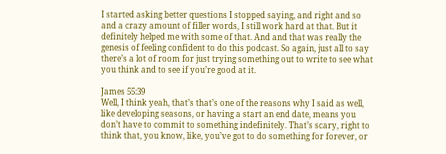I started asking better questions I stopped saying, and right and so and a crazy amount of filler words, I still work hard at that. But it definitely helped me with some of that. And and that was really the genesis of feeling confident to do this podcast. So again, just all to say there’s a lot of room for just trying something out to write to see what you think and to see if you’re good at it.

James 55:39
Well, I think yeah, that’s that’s one of the reasons why I said as well, like developing seasons, or having a start an end date, means you don’t have to commit to something indefinitely. That’s scary, right to think that, you know, like, you’ve got to do something for forever, or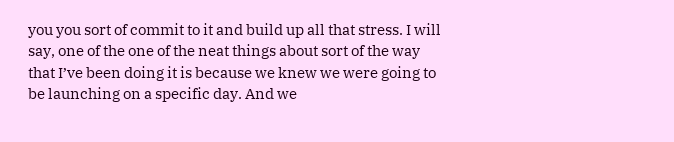you you sort of commit to it and build up all that stress. I will say, one of the one of the neat things about sort of the way that I’ve been doing it is because we knew we were going to be launching on a specific day. And we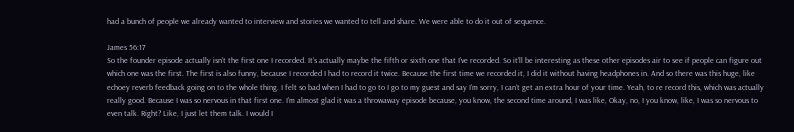had a bunch of people we already wanted to interview and stories we wanted to tell and share. We were able to do it out of sequence.

James 56:17
So the founder episode actually isn’t the first one I recorded. It’s actually maybe the fifth or sixth one that I’ve recorded. So it’ll be interesting as these other episodes air to see if people can figure out which one was the first. The first is also funny, because I recorded I had to record it twice. Because the first time we recorded it, I did it without having headphones in. And so there was this huge, like echoey reverb feedback going on to the whole thing. I felt so bad when I had to go to I go to my guest and say I’m sorry, I can’t get an extra hour of your time. Yeah, to re record this, which was actually really good. Because I was so nervous in that first one. I’m almost glad it was a throwaway episode because, you know, the second time around, I was like, Okay, no, I you know, like, I was so nervous to even talk. Right? Like, I just let them talk. I would I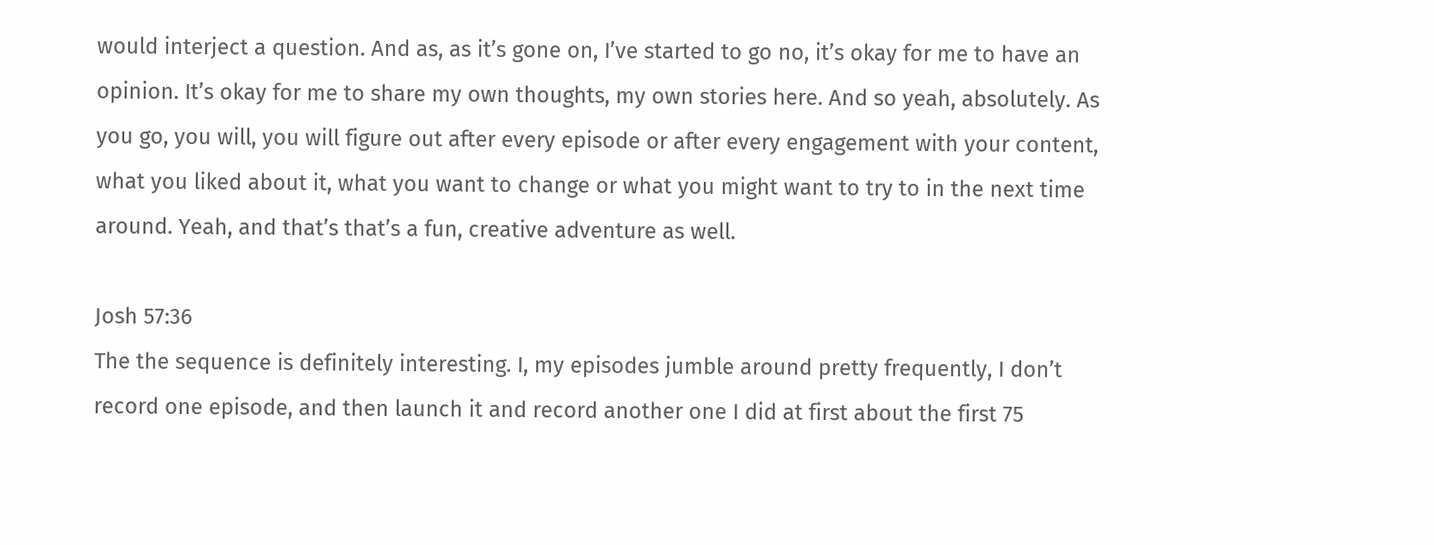would interject a question. And as, as it’s gone on, I’ve started to go no, it’s okay for me to have an opinion. It’s okay for me to share my own thoughts, my own stories here. And so yeah, absolutely. As you go, you will, you will figure out after every episode or after every engagement with your content, what you liked about it, what you want to change or what you might want to try to in the next time around. Yeah, and that’s that’s a fun, creative adventure as well.

Josh 57:36
The the sequence is definitely interesting. I, my episodes jumble around pretty frequently, I don’t record one episode, and then launch it and record another one I did at first about the first 75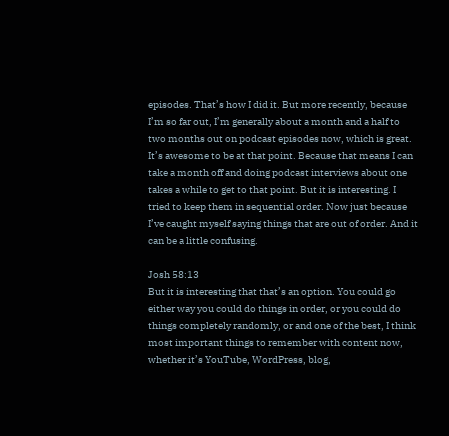episodes. That’s how I did it. But more recently, because I’m so far out, I’m generally about a month and a half to two months out on podcast episodes now, which is great. It’s awesome to be at that point. Because that means I can take a month off and doing podcast interviews about one takes a while to get to that point. But it is interesting. I tried to keep them in sequential order. Now just because I’ve caught myself saying things that are out of order. And it can be a little confusing.

Josh 58:13
But it is interesting that that’s an option. You could go either way you could do things in order, or you could do things completely randomly, or and one of the best, I think most important things to remember with content now, whether it’s YouTube, WordPress, blog,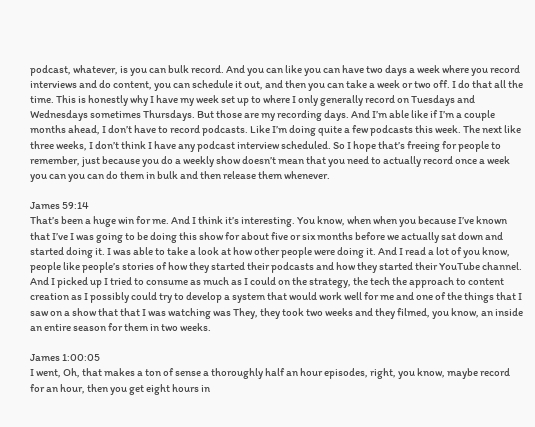podcast, whatever, is you can bulk record. And you can like you can have two days a week where you record interviews and do content, you can schedule it out, and then you can take a week or two off. I do that all the time. This is honestly why I have my week set up to where I only generally record on Tuesdays and Wednesdays sometimes Thursdays. But those are my recording days. And I’m able like if I’m a couple months ahead, I don’t have to record podcasts. Like I’m doing quite a few podcasts this week. The next like three weeks, I don’t think I have any podcast interview scheduled. So I hope that’s freeing for people to remember, just because you do a weekly show doesn’t mean that you need to actually record once a week you can you can do them in bulk and then release them whenever.

James 59:14
That’s been a huge win for me. And I think it’s interesting. You know, when when you because I’ve known that I’ve I was going to be doing this show for about five or six months before we actually sat down and started doing it. I was able to take a look at how other people were doing it. And I read a lot of you know, people like people’s stories of how they started their podcasts and how they started their YouTube channel. And I picked up I tried to consume as much as I could on the strategy, the tech the approach to content creation as I possibly could try to develop a system that would work well for me and one of the things that I saw on a show that that I was watching was They, they took two weeks and they filmed, you know, an inside an entire season for them in two weeks.

James 1:00:05
I went, Oh, that makes a ton of sense a thoroughly half an hour episodes, right, you know, maybe record for an hour, then you get eight hours in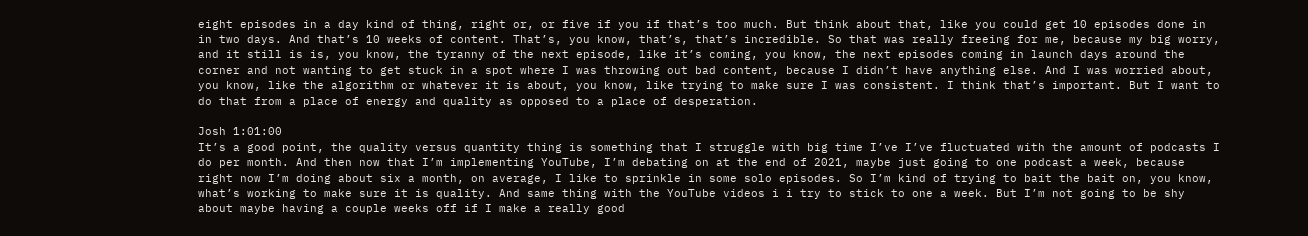eight episodes in a day kind of thing, right or, or five if you if that’s too much. But think about that, like you could get 10 episodes done in in two days. And that’s 10 weeks of content. That’s, you know, that’s, that’s incredible. So that was really freeing for me, because my big worry, and it still is is, you know, the tyranny of the next episode, like it’s coming, you know, the next episodes coming in launch days around the corner and not wanting to get stuck in a spot where I was throwing out bad content, because I didn’t have anything else. And I was worried about, you know, like the algorithm or whatever it is about, you know, like trying to make sure I was consistent. I think that’s important. But I want to do that from a place of energy and quality as opposed to a place of desperation.

Josh 1:01:00
It’s a good point, the quality versus quantity thing is something that I struggle with big time I’ve I’ve fluctuated with the amount of podcasts I do per month. And then now that I’m implementing YouTube, I’m debating on at the end of 2021, maybe just going to one podcast a week, because right now I’m doing about six a month, on average, I like to sprinkle in some solo episodes. So I’m kind of trying to bait the bait on, you know, what’s working to make sure it is quality. And same thing with the YouTube videos i i try to stick to one a week. But I’m not going to be shy about maybe having a couple weeks off if I make a really good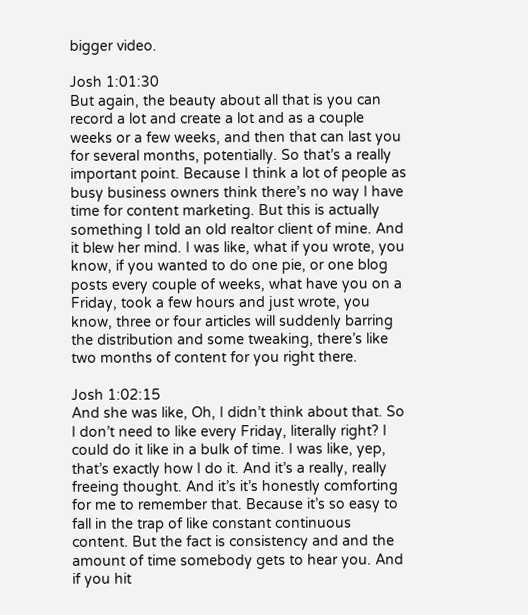bigger video.

Josh 1:01:30
But again, the beauty about all that is you can record a lot and create a lot and as a couple weeks or a few weeks, and then that can last you for several months, potentially. So that’s a really important point. Because I think a lot of people as busy business owners think there’s no way I have time for content marketing. But this is actually something I told an old realtor client of mine. And it blew her mind. I was like, what if you wrote, you know, if you wanted to do one pie, or one blog posts every couple of weeks, what have you on a Friday, took a few hours and just wrote, you know, three or four articles will suddenly barring the distribution and some tweaking, there’s like two months of content for you right there.

Josh 1:02:15
And she was like, Oh, I didn’t think about that. So I don’t need to like every Friday, literally right? I could do it like in a bulk of time. I was like, yep, that’s exactly how I do it. And it’s a really, really freeing thought. And it’s it’s honestly comforting for me to remember that. Because it’s so easy to fall in the trap of like constant continuous content. But the fact is consistency and and the amount of time somebody gets to hear you. And if you hit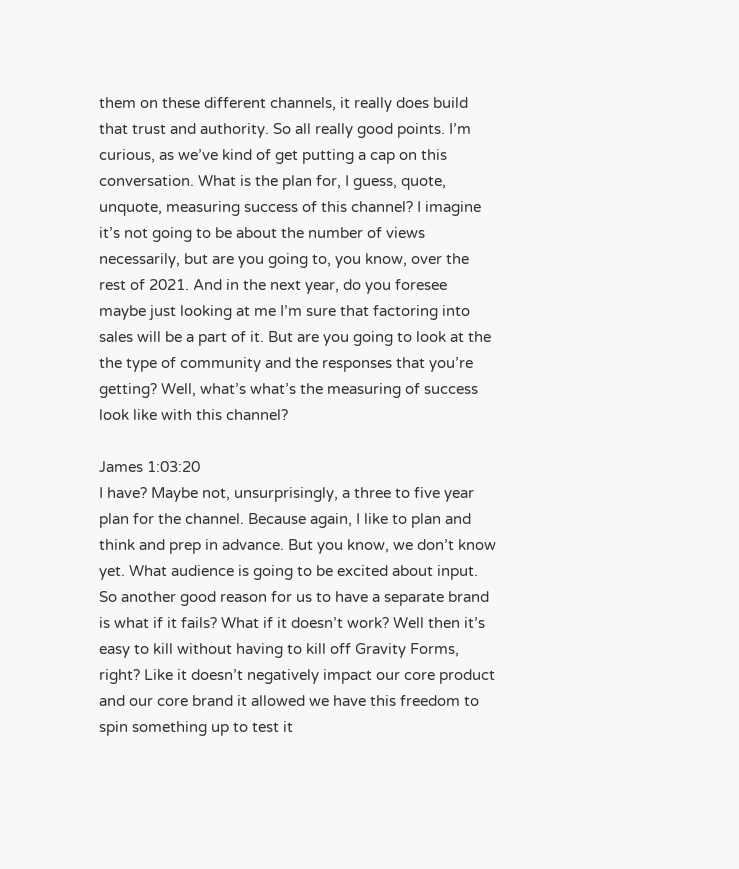them on these different channels, it really does build that trust and authority. So all really good points. I’m curious, as we’ve kind of get putting a cap on this conversation. What is the plan for, I guess, quote, unquote, measuring success of this channel? I imagine it’s not going to be about the number of views necessarily, but are you going to, you know, over the rest of 2021. And in the next year, do you foresee maybe just looking at me I’m sure that factoring into sales will be a part of it. But are you going to look at the the type of community and the responses that you’re getting? Well, what’s what’s the measuring of success look like with this channel?

James 1:03:20
I have? Maybe not, unsurprisingly, a three to five year plan for the channel. Because again, I like to plan and think and prep in advance. But you know, we don’t know yet. What audience is going to be excited about input. So another good reason for us to have a separate brand is what if it fails? What if it doesn’t work? Well then it’s easy to kill without having to kill off Gravity Forms, right? Like it doesn’t negatively impact our core product and our core brand it allowed we have this freedom to spin something up to test it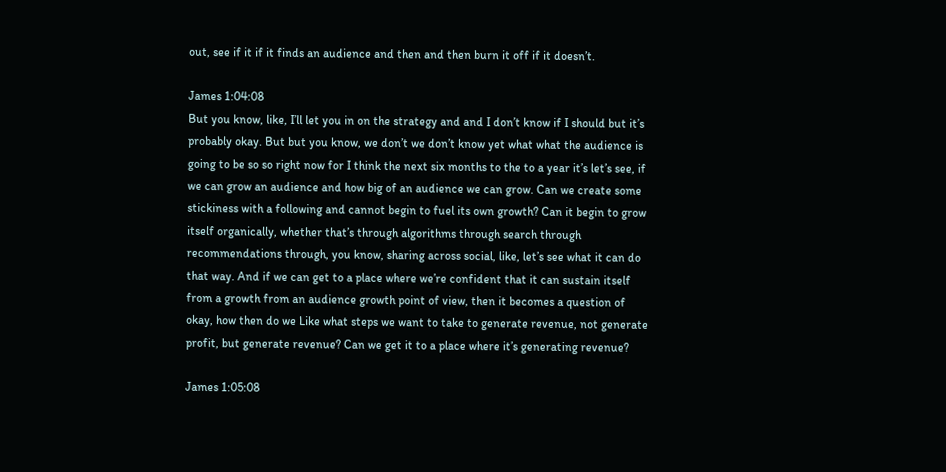out, see if it if it finds an audience and then and then burn it off if it doesn’t.

James 1:04:08
But you know, like, I’ll let you in on the strategy and and I don’t know if I should but it’s probably okay. But but you know, we don’t we don’t know yet what what the audience is going to be so so right now for I think the next six months to the to a year it’s let’s see, if we can grow an audience and how big of an audience we can grow. Can we create some stickiness with a following and cannot begin to fuel its own growth? Can it begin to grow itself organically, whether that’s through algorithms through search through recommendations through, you know, sharing across social, like, let’s see what it can do that way. And if we can get to a place where we’re confident that it can sustain itself from a growth from an audience growth point of view, then it becomes a question of okay, how then do we Like what steps we want to take to generate revenue, not generate profit, but generate revenue? Can we get it to a place where it’s generating revenue?

James 1:05:08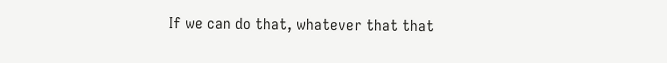If we can do that, whatever that that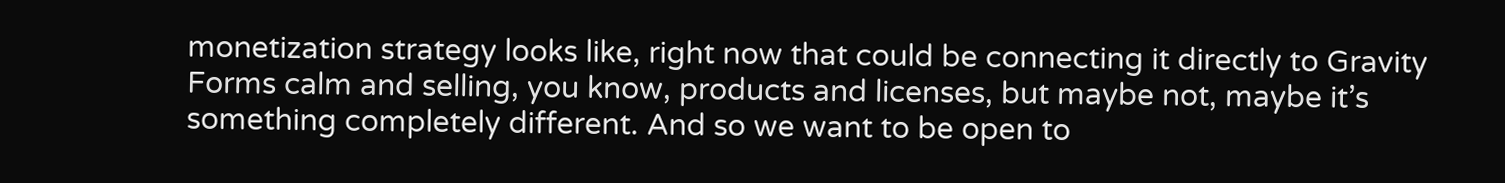monetization strategy looks like, right now that could be connecting it directly to Gravity Forms calm and selling, you know, products and licenses, but maybe not, maybe it’s something completely different. And so we want to be open to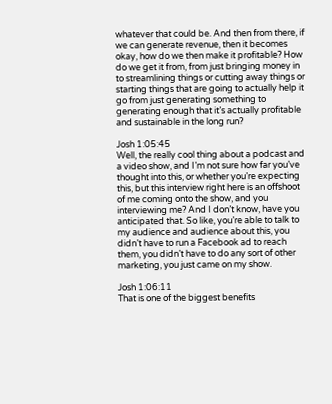whatever that could be. And then from there, if we can generate revenue, then it becomes okay, how do we then make it profitable? How do we get it from, from just bringing money in to streamlining things or cutting away things or starting things that are going to actually help it go from just generating something to generating enough that it’s actually profitable and sustainable in the long run?

Josh 1:05:45
Well, the really cool thing about a podcast and a video show, and I’m not sure how far you’ve thought into this, or whether you’re expecting this, but this interview right here is an offshoot of me coming onto the show, and you interviewing me? And I don’t know, have you anticipated that. So like, you’re able to talk to my audience and audience about this, you didn’t have to run a Facebook ad to reach them, you didn’t have to do any sort of other marketing, you just came on my show.

Josh 1:06:11
That is one of the biggest benefits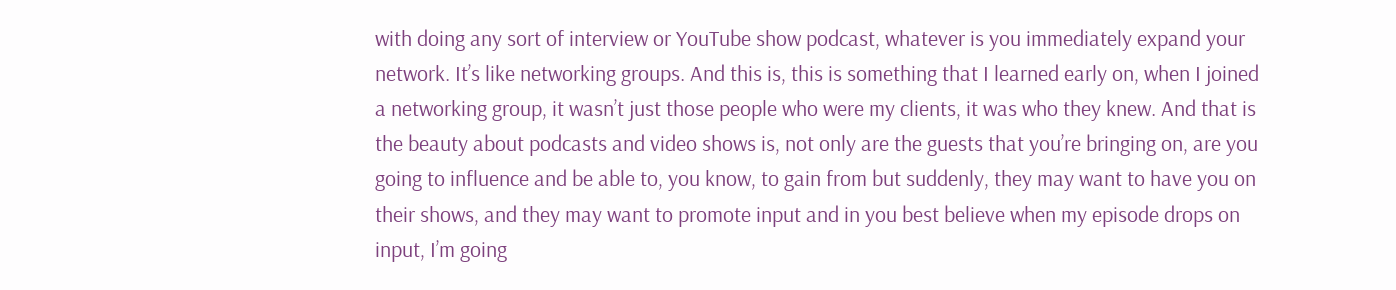with doing any sort of interview or YouTube show podcast, whatever is you immediately expand your network. It’s like networking groups. And this is, this is something that I learned early on, when I joined a networking group, it wasn’t just those people who were my clients, it was who they knew. And that is the beauty about podcasts and video shows is, not only are the guests that you’re bringing on, are you going to influence and be able to, you know, to gain from but suddenly, they may want to have you on their shows, and they may want to promote input and in you best believe when my episode drops on input, I’m going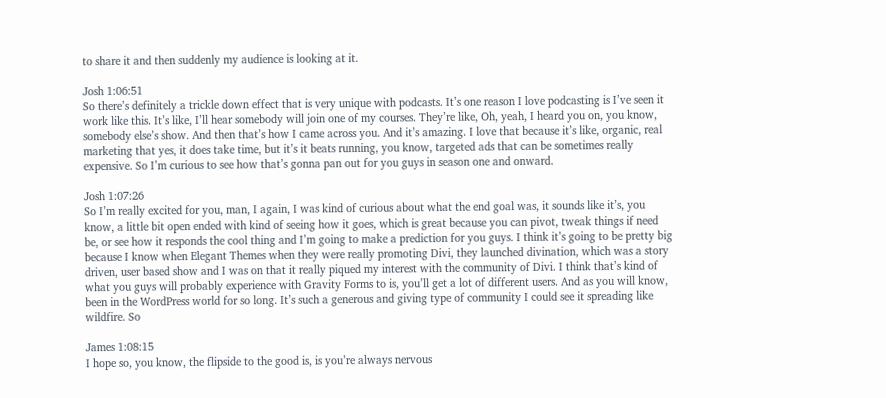to share it and then suddenly my audience is looking at it.

Josh 1:06:51
So there’s definitely a trickle down effect that is very unique with podcasts. It’s one reason I love podcasting is I’ve seen it work like this. It’s like, I’ll hear somebody will join one of my courses. They’re like, Oh, yeah, I heard you on, you know, somebody else’s show. And then that’s how I came across you. And it’s amazing. I love that because it’s like, organic, real marketing that yes, it does take time, but it’s it beats running, you know, targeted ads that can be sometimes really expensive. So I’m curious to see how that’s gonna pan out for you guys in season one and onward.

Josh 1:07:26
So I’m really excited for you, man, I again, I was kind of curious about what the end goal was, it sounds like it’s, you know, a little bit open ended with kind of seeing how it goes, which is great because you can pivot, tweak things if need be, or see how it responds the cool thing and I’m going to make a prediction for you guys. I think it’s going to be pretty big because I know when Elegant Themes when they were really promoting Divi, they launched divination, which was a story driven, user based show and I was on that it really piqued my interest with the community of Divi. I think that’s kind of what you guys will probably experience with Gravity Forms to is, you’ll get a lot of different users. And as you will know, been in the WordPress world for so long. It’s such a generous and giving type of community I could see it spreading like wildfire. So

James 1:08:15
I hope so, you know, the flipside to the good is, is you’re always nervous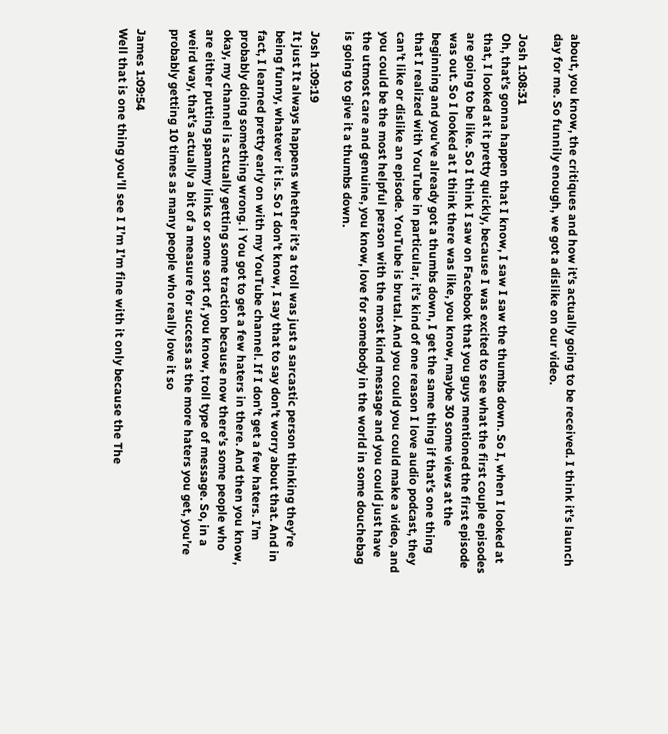about, you know, the critiques and how it’s actually going to be received. I think it’s launch day for me. So funnily enough, we got a dislike on our video.

Josh 1:08:31
Oh, that’s gonna happen that I know, I saw I saw the thumbs down. So I, when I looked at that, I looked at it pretty quickly, because I was excited to see what the first couple episodes are going to be like. So I think I saw on Facebook that you guys mentioned the first episode was out. So I looked at I think there was like, you know, maybe 30 some views at the beginning and you’ve already got a thumbs down, I get the same thing if that’s one thing that I realized with YouTube in particular, it’s kind of one reason I love audio podcast, they can’t like or dislike an episode. YouTube is brutal. And you could you could make a video, and you could be the most helpful person with the most kind message and you could just have the utmost care and genuine, you know, love for somebody in the world in some douchebag is going to give it a thumbs down.

Josh 1:09:19
It just It always happens whether it’s a troll was just a sarcastic person thinking they’re being funny, whatever it is. So I don’t know, I say that to say don’t worry about that. And in fact, I learned pretty early on with my YouTube channel. If I don’t get a few haters. I’m probably doing something wrong. i You got to get a few haters in there. And then you know, okay, my channel is actually getting some traction because now there’s some people who are either putting spammy links or some sort of, you know, troll type of message. So, in a weird way, that’s actually a bit of a measure for success as the more haters you get, you’re probably getting 10 times as many people who really love it so

James 1:09:54
Well that is one thing you’ll see I I’m I’m fine with it only because the The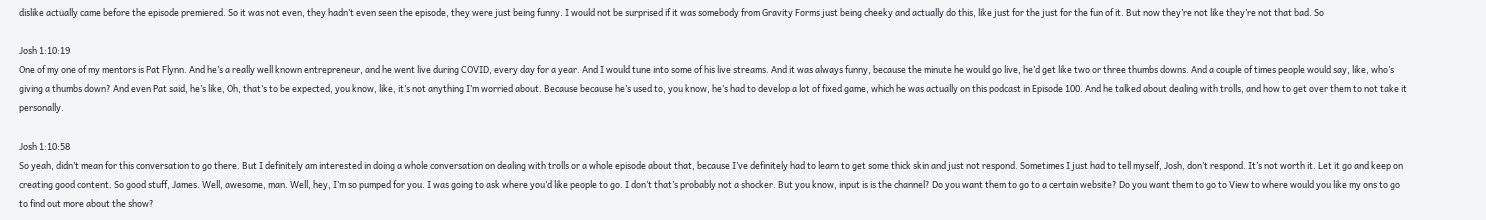dislike actually came before the episode premiered. So it was not even, they hadn’t even seen the episode, they were just being funny. I would not be surprised if it was somebody from Gravity Forms just being cheeky and actually do this, like just for the just for the fun of it. But now they’re not like they’re not that bad. So

Josh 1:10:19
One of my one of my mentors is Pat Flynn. And he’s a really well known entrepreneur, and he went live during COVID, every day for a year. And I would tune into some of his live streams. And it was always funny, because the minute he would go live, he’d get like two or three thumbs downs. And a couple of times people would say, like, who’s giving a thumbs down? And even Pat said, he’s like, Oh, that’s to be expected, you know, like, it’s not anything I’m worried about. Because because he’s used to, you know, he’s had to develop a lot of fixed game, which he was actually on this podcast in Episode 100. And he talked about dealing with trolls, and how to get over them to not take it personally.

Josh 1:10:58
So yeah, didn’t mean for this conversation to go there. But I definitely am interested in doing a whole conversation on dealing with trolls or a whole episode about that, because I’ve definitely had to learn to get some thick skin and just not respond. Sometimes I just had to tell myself, Josh, don’t respond. It’s not worth it. Let it go and keep on creating good content. So good stuff, James. Well, awesome, man. Well, hey, I’m so pumped for you. I was going to ask where you’d like people to go. I don’t that’s probably not a shocker. But you know, input is is the channel? Do you want them to go to a certain website? Do you want them to go to View to where would you like my ons to go to find out more about the show?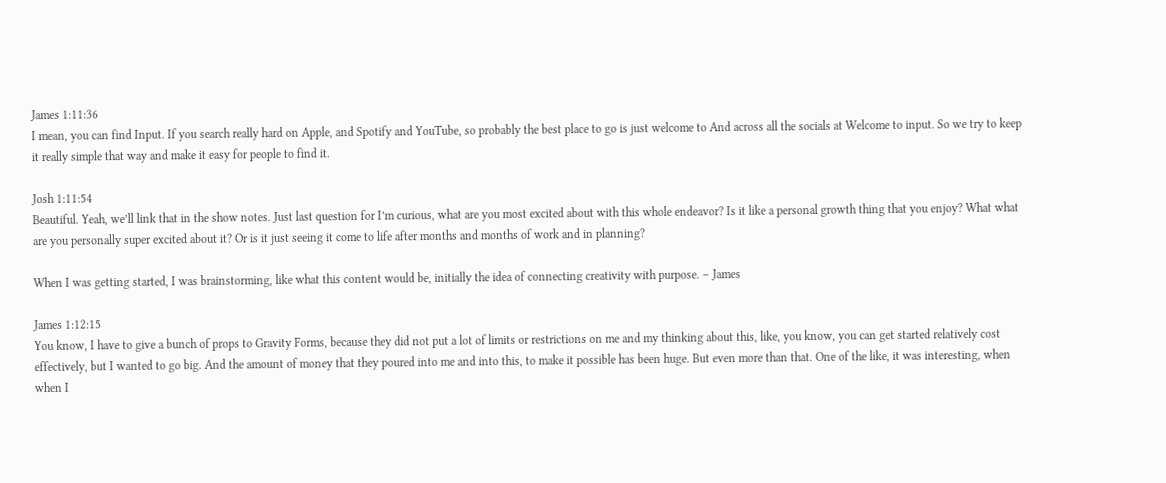James 1:11:36
I mean, you can find Input. If you search really hard on Apple, and Spotify and YouTube, so probably the best place to go is just welcome to And across all the socials at Welcome to input. So we try to keep it really simple that way and make it easy for people to find it.

Josh 1:11:54
Beautiful. Yeah, we’ll link that in the show notes. Just last question for I’m curious, what are you most excited about with this whole endeavor? Is it like a personal growth thing that you enjoy? What what are you personally super excited about it? Or is it just seeing it come to life after months and months of work and in planning?

When I was getting started, I was brainstorming, like what this content would be, initially the idea of connecting creativity with purpose. – James

James 1:12:15
You know, I have to give a bunch of props to Gravity Forms, because they did not put a lot of limits or restrictions on me and my thinking about this, like, you know, you can get started relatively cost effectively, but I wanted to go big. And the amount of money that they poured into me and into this, to make it possible has been huge. But even more than that. One of the like, it was interesting, when when I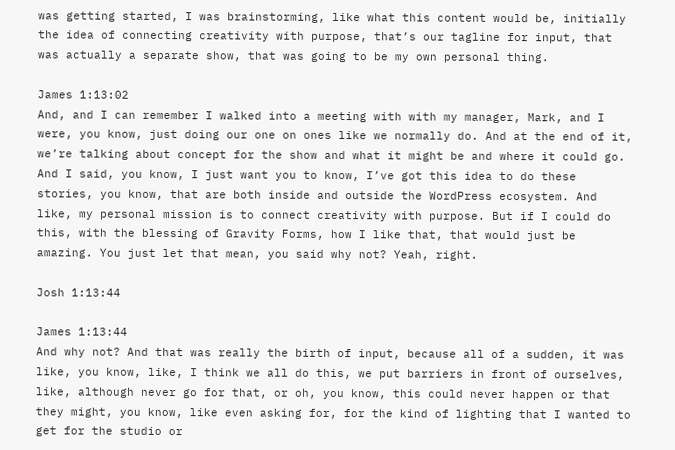was getting started, I was brainstorming, like what this content would be, initially the idea of connecting creativity with purpose, that’s our tagline for input, that was actually a separate show, that was going to be my own personal thing.

James 1:13:02
And, and I can remember I walked into a meeting with with my manager, Mark, and I were, you know, just doing our one on ones like we normally do. And at the end of it, we’re talking about concept for the show and what it might be and where it could go. And I said, you know, I just want you to know, I’ve got this idea to do these stories, you know, that are both inside and outside the WordPress ecosystem. And like, my personal mission is to connect creativity with purpose. But if I could do this, with the blessing of Gravity Forms, how I like that, that would just be amazing. You just let that mean, you said why not? Yeah, right.

Josh 1:13:44

James 1:13:44
And why not? And that was really the birth of input, because all of a sudden, it was like, you know, like, I think we all do this, we put barriers in front of ourselves, like, although never go for that, or oh, you know, this could never happen or that they might, you know, like even asking for, for the kind of lighting that I wanted to get for the studio or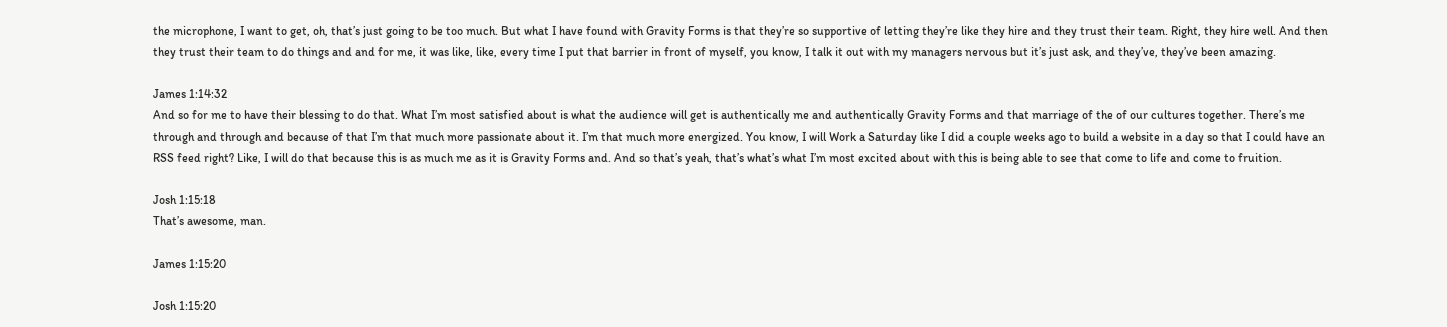the microphone, I want to get, oh, that’s just going to be too much. But what I have found with Gravity Forms is that they’re so supportive of letting they’re like they hire and they trust their team. Right, they hire well. And then they trust their team to do things and and for me, it was like, like, every time I put that barrier in front of myself, you know, I talk it out with my managers nervous but it’s just ask, and they’ve, they’ve been amazing.

James 1:14:32
And so for me to have their blessing to do that. What I’m most satisfied about is what the audience will get is authentically me and authentically Gravity Forms and that marriage of the of our cultures together. There’s me through and through and because of that I’m that much more passionate about it. I’m that much more energized. You know, I will Work a Saturday like I did a couple weeks ago to build a website in a day so that I could have an RSS feed right? Like, I will do that because this is as much me as it is Gravity Forms and. And so that’s yeah, that’s what’s what I’m most excited about with this is being able to see that come to life and come to fruition.

Josh 1:15:18
That’s awesome, man.

James 1:15:20

Josh 1:15:20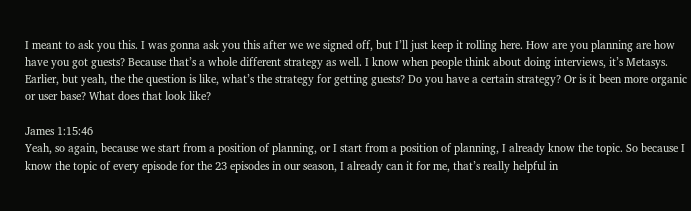I meant to ask you this. I was gonna ask you this after we we signed off, but I’ll just keep it rolling here. How are you planning are how have you got guests? Because that’s a whole different strategy as well. I know when people think about doing interviews, it’s Metasys. Earlier, but yeah, the the question is like, what’s the strategy for getting guests? Do you have a certain strategy? Or is it been more organic or user base? What does that look like?

James 1:15:46
Yeah, so again, because we start from a position of planning, or I start from a position of planning, I already know the topic. So because I know the topic of every episode for the 23 episodes in our season, I already can it for me, that’s really helpful in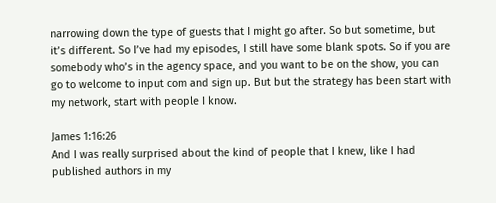narrowing down the type of guests that I might go after. So but sometime, but it’s different. So I’ve had my episodes, I still have some blank spots. So if you are somebody who’s in the agency space, and you want to be on the show, you can go to welcome to input com and sign up. But but the strategy has been start with my network, start with people I know.

James 1:16:26
And I was really surprised about the kind of people that I knew, like I had published authors in my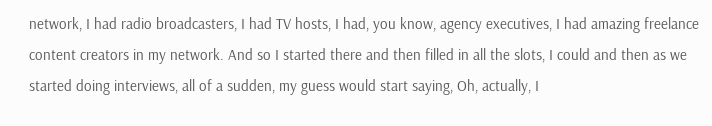network, I had radio broadcasters, I had TV hosts, I had, you know, agency executives, I had amazing freelance content creators in my network. And so I started there and then filled in all the slots, I could and then as we started doing interviews, all of a sudden, my guess would start saying, Oh, actually, I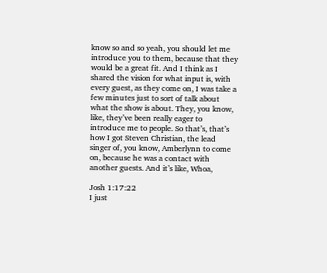know so and so yeah, you should let me introduce you to them, because that they would be a great fit. And I think as I shared the vision for what input is, with every guest, as they come on, I was take a few minutes just to sort of talk about what the show is about. They, you know, like, they’ve been really eager to introduce me to people. So that’s, that’s how I got Steven Christian, the lead singer of, you know, Amberlynn to come on, because he was a contact with another guests. And it’s like, Whoa,

Josh 1:17:22
I just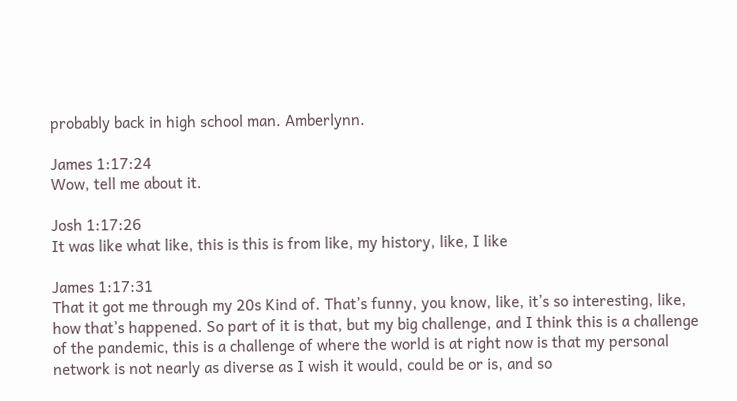probably back in high school man. Amberlynn.

James 1:17:24
Wow, tell me about it.

Josh 1:17:26
It was like what like, this is this is from like, my history, like, I like

James 1:17:31
That it got me through my 20s Kind of. That’s funny, you know, like, it’s so interesting, like, how that’s happened. So part of it is that, but my big challenge, and I think this is a challenge of the pandemic, this is a challenge of where the world is at right now is that my personal network is not nearly as diverse as I wish it would, could be or is, and so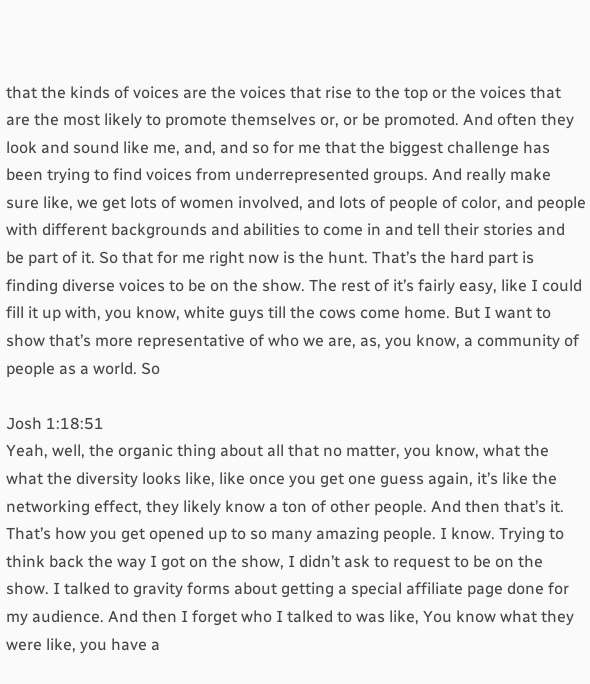that the kinds of voices are the voices that rise to the top or the voices that are the most likely to promote themselves or, or be promoted. And often they look and sound like me, and, and so for me that the biggest challenge has been trying to find voices from underrepresented groups. And really make sure like, we get lots of women involved, and lots of people of color, and people with different backgrounds and abilities to come in and tell their stories and be part of it. So that for me right now is the hunt. That’s the hard part is finding diverse voices to be on the show. The rest of it’s fairly easy, like I could fill it up with, you know, white guys till the cows come home. But I want to show that’s more representative of who we are, as, you know, a community of people as a world. So

Josh 1:18:51
Yeah, well, the organic thing about all that no matter, you know, what the what the diversity looks like, like once you get one guess again, it’s like the networking effect, they likely know a ton of other people. And then that’s it. That’s how you get opened up to so many amazing people. I know. Trying to think back the way I got on the show, I didn’t ask to request to be on the show. I talked to gravity forms about getting a special affiliate page done for my audience. And then I forget who I talked to was like, You know what they were like, you have a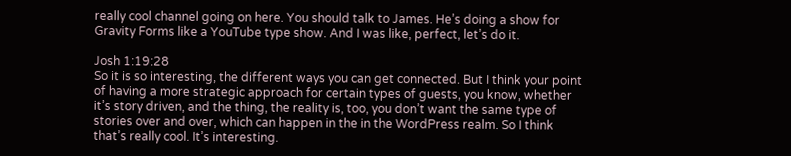really cool channel going on here. You should talk to James. He’s doing a show for Gravity Forms like a YouTube type show. And I was like, perfect, let’s do it.

Josh 1:19:28
So it is so interesting, the different ways you can get connected. But I think your point of having a more strategic approach for certain types of guests, you know, whether it’s story driven, and the thing, the reality is, too, you don’t want the same type of stories over and over, which can happen in the in the WordPress realm. So I think that’s really cool. It’s interesting.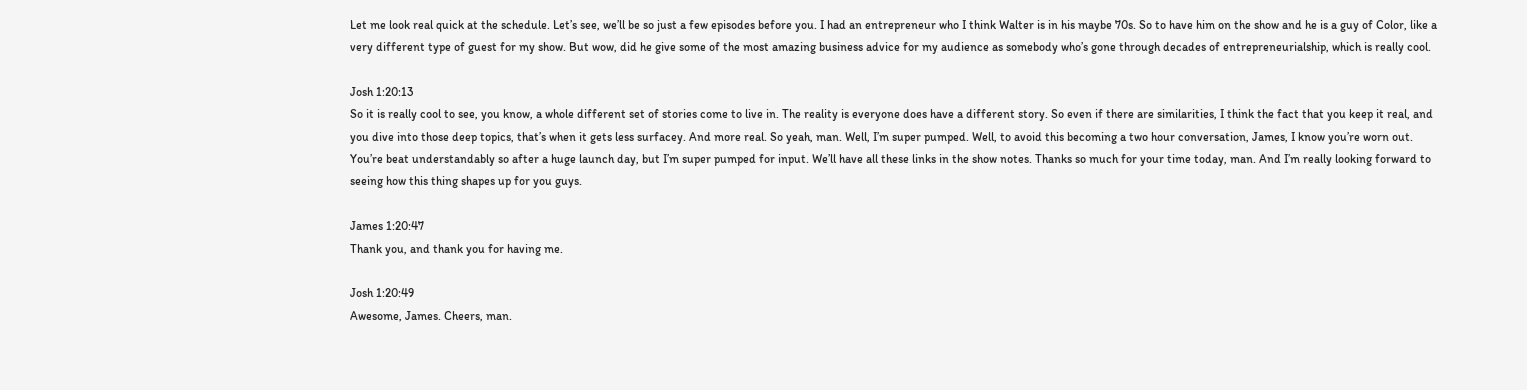Let me look real quick at the schedule. Let’s see, we’ll be so just a few episodes before you. I had an entrepreneur who I think Walter is in his maybe 70s. So to have him on the show and he is a guy of Color, like a very different type of guest for my show. But wow, did he give some of the most amazing business advice for my audience as somebody who’s gone through decades of entrepreneurialship, which is really cool.

Josh 1:20:13
So it is really cool to see, you know, a whole different set of stories come to live in. The reality is everyone does have a different story. So even if there are similarities, I think the fact that you keep it real, and you dive into those deep topics, that’s when it gets less surfacey. And more real. So yeah, man. Well, I’m super pumped. Well, to avoid this becoming a two hour conversation, James, I know you’re worn out. You’re beat understandably so after a huge launch day, but I’m super pumped for input. We’ll have all these links in the show notes. Thanks so much for your time today, man. And I’m really looking forward to seeing how this thing shapes up for you guys.

James 1:20:47
Thank you, and thank you for having me.

Josh 1:20:49
Awesome, James. Cheers, man.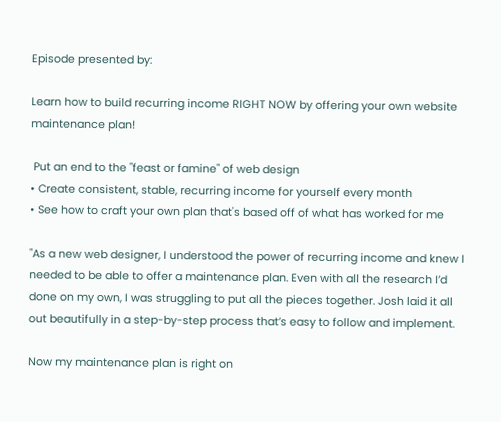Episode presented by:

Learn how to build recurring income RIGHT NOW by offering your own website maintenance plan!

 Put an end to the "feast or famine" of web design
• Create consistent, stable, recurring income for yourself every month
• See how to craft your own plan that's based off of what has worked for me

"As a new web designer, I understood the power of recurring income and knew I needed to be able to offer a maintenance plan. Even with all the research I’d done on my own, I was struggling to put all the pieces together. Josh laid it all out beautifully in a step-by-step process that’s easy to follow and implement.

Now my maintenance plan is right on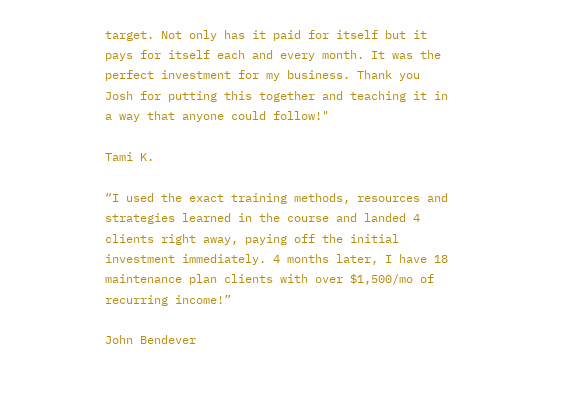target. Not only has it paid for itself but it pays for itself each and every month. It was the perfect investment for my business. Thank you Josh for putting this together and teaching it in a way that anyone could follow!"

Tami K.

“I used the exact training methods, resources and strategies learned in the course and landed 4 clients right away, paying off the initial investment immediately. 4 months later, I have 18 maintenance plan clients with over $1,500/mo of recurring income!”

John Bendever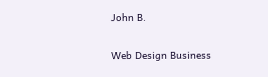John B.

Web Design Business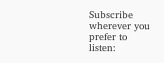Subscribe wherever you prefer to listen: